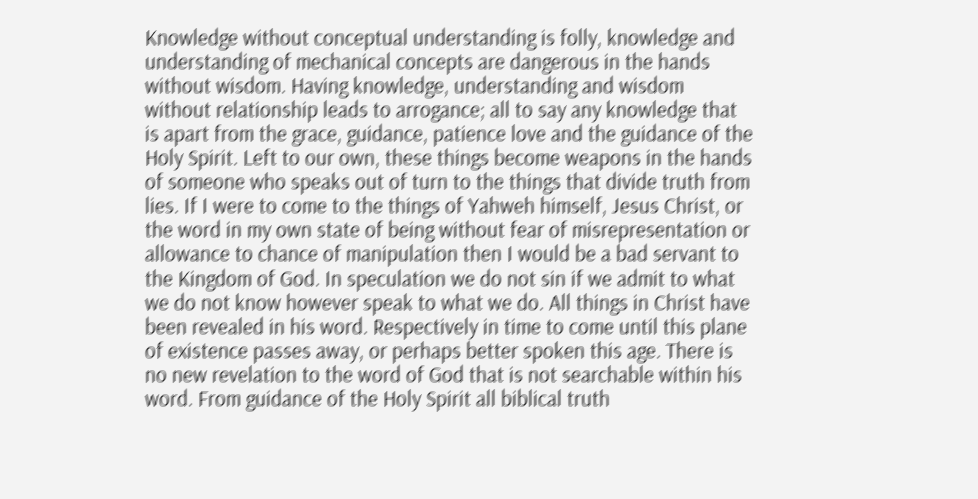Knowledge without conceptual understanding is folly, knowledge and understanding of mechanical concepts are dangerous in the hands without wisdom. Having knowledge, understanding and wisdom without relationship leads to arrogance; all to say any knowledge that is apart from the grace, guidance, patience love and the guidance of the Holy Spirit. Left to our own, these things become weapons in the hands of someone who speaks out of turn to the things that divide truth from lies. If I were to come to the things of Yahweh himself, Jesus Christ, or the word in my own state of being without fear of misrepresentation or allowance to chance of manipulation then I would be a bad servant to the Kingdom of God. In speculation we do not sin if we admit to what we do not know however speak to what we do. All things in Christ have been revealed in his word. Respectively in time to come until this plane of existence passes away, or perhaps better spoken this age. There is no new revelation to the word of God that is not searchable within his word. From guidance of the Holy Spirit all biblical truth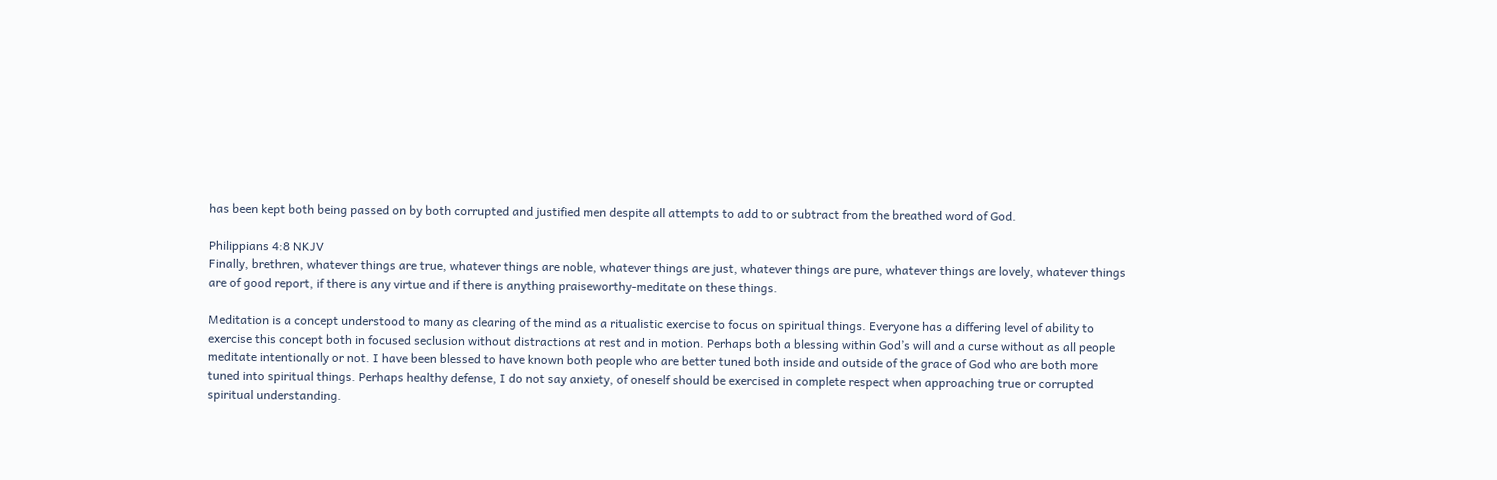has been kept both being passed on by both corrupted and justified men despite all attempts to add to or subtract from the breathed word of God.

Philippians 4:8 NKJV
Finally, brethren, whatever things are true, whatever things are noble, whatever things are just, whatever things are pure, whatever things are lovely, whatever things are of good report, if there is any virtue and if there is anything praiseworthy-meditate on these things.

Meditation is a concept understood to many as clearing of the mind as a ritualistic exercise to focus on spiritual things. Everyone has a differing level of ability to exercise this concept both in focused seclusion without distractions at rest and in motion. Perhaps both a blessing within God’s will and a curse without as all people meditate intentionally or not. I have been blessed to have known both people who are better tuned both inside and outside of the grace of God who are both more tuned into spiritual things. Perhaps healthy defense, I do not say anxiety, of oneself should be exercised in complete respect when approaching true or corrupted spiritual understanding.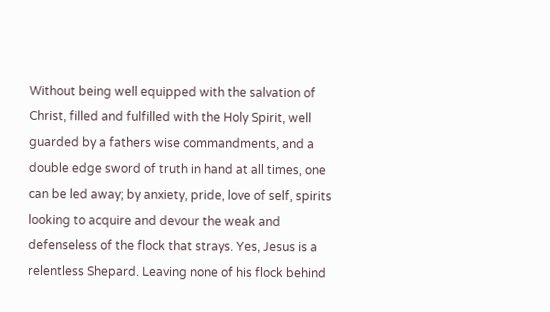Without being well equipped with the salvation of Christ, filled and fulfilled with the Holy Spirit, well guarded by a fathers wise commandments, and a double edge sword of truth in hand at all times, one can be led away; by anxiety, pride, love of self, spirits looking to acquire and devour the weak and defenseless of the flock that strays. Yes, Jesus is a relentless Shepard. Leaving none of his flock behind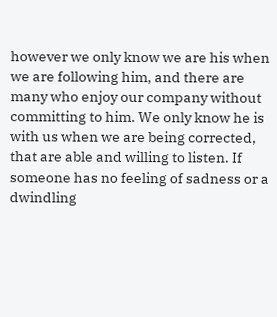however we only know we are his when we are following him, and there are many who enjoy our company without committing to him. We only know he is with us when we are being corrected, that are able and willing to listen. If someone has no feeling of sadness or a dwindling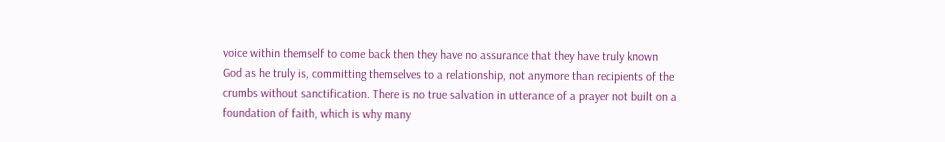voice within themself to come back then they have no assurance that they have truly known God as he truly is, committing themselves to a relationship, not anymore than recipients of the crumbs without sanctification. There is no true salvation in utterance of a prayer not built on a foundation of faith, which is why many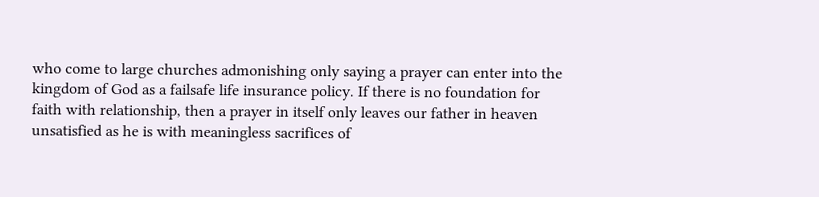who come to large churches admonishing only saying a prayer can enter into the kingdom of God as a failsafe life insurance policy. If there is no foundation for faith with relationship, then a prayer in itself only leaves our father in heaven unsatisfied as he is with meaningless sacrifices of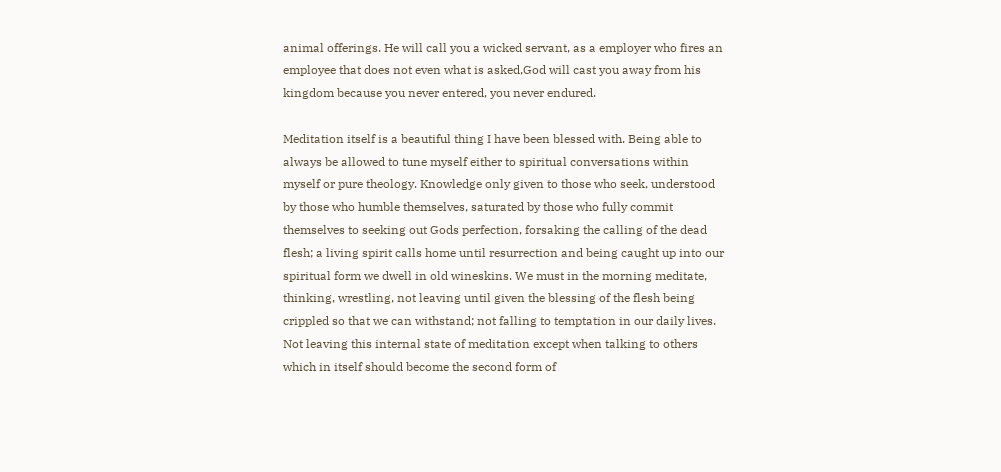animal offerings. He will call you a wicked servant, as a employer who fires an employee that does not even what is asked,God will cast you away from his kingdom because you never entered, you never endured.

Meditation itself is a beautiful thing I have been blessed with. Being able to always be allowed to tune myself either to spiritual conversations within myself or pure theology. Knowledge only given to those who seek, understood by those who humble themselves, saturated by those who fully commit themselves to seeking out Gods perfection, forsaking the calling of the dead flesh; a living spirit calls home until resurrection and being caught up into our spiritual form we dwell in old wineskins. We must in the morning meditate, thinking, wrestling, not leaving until given the blessing of the flesh being crippled so that we can withstand; not falling to temptation in our daily lives. Not leaving this internal state of meditation except when talking to others which in itself should become the second form of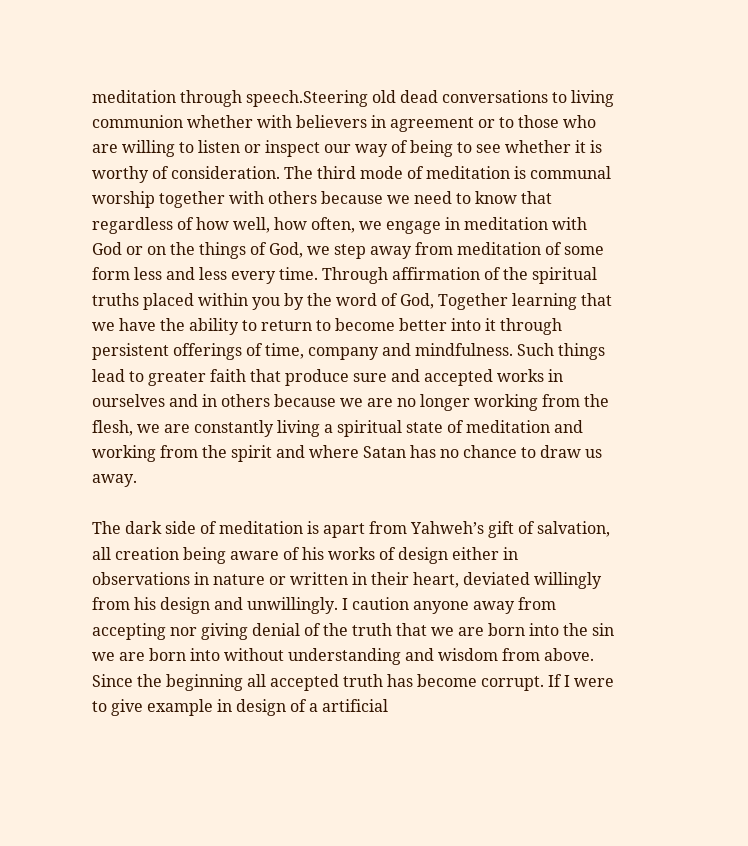meditation through speech.Steering old dead conversations to living communion whether with believers in agreement or to those who are willing to listen or inspect our way of being to see whether it is worthy of consideration. The third mode of meditation is communal worship together with others because we need to know that regardless of how well, how often, we engage in meditation with God or on the things of God, we step away from meditation of some form less and less every time. Through affirmation of the spiritual truths placed within you by the word of God, Together learning that we have the ability to return to become better into it through persistent offerings of time, company and mindfulness. Such things lead to greater faith that produce sure and accepted works in ourselves and in others because we are no longer working from the flesh, we are constantly living a spiritual state of meditation and working from the spirit and where Satan has no chance to draw us away.

The dark side of meditation is apart from Yahweh’s gift of salvation, all creation being aware of his works of design either in observations in nature or written in their heart, deviated willingly from his design and unwillingly. I caution anyone away from accepting nor giving denial of the truth that we are born into the sin we are born into without understanding and wisdom from above. Since the beginning all accepted truth has become corrupt. If I were to give example in design of a artificial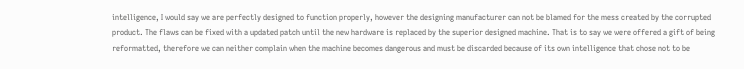intelligence, I would say we are perfectly designed to function properly, however the designing manufacturer can not be blamed for the mess created by the corrupted product. The flaws can be fixed with a updated patch until the new hardware is replaced by the superior designed machine. That is to say we were offered a gift of being reformatted, therefore we can neither complain when the machine becomes dangerous and must be discarded because of its own intelligence that chose not to be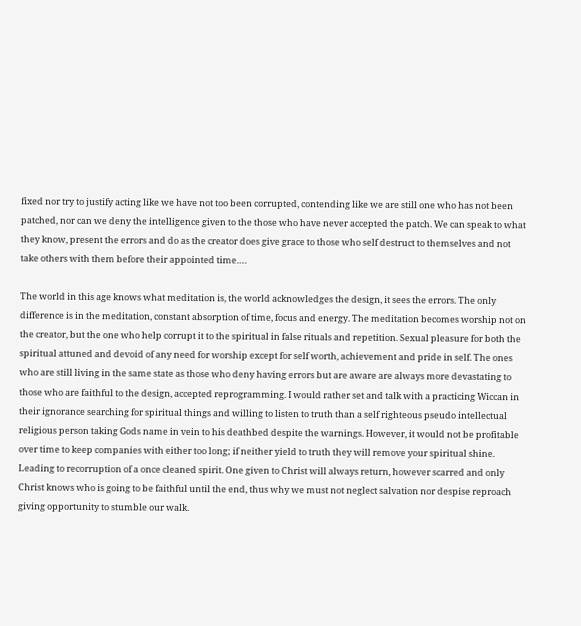fixed nor try to justify acting like we have not too been corrupted, contending like we are still one who has not been patched, nor can we deny the intelligence given to the those who have never accepted the patch. We can speak to what they know, present the errors and do as the creator does give grace to those who self destruct to themselves and not take others with them before their appointed time….

The world in this age knows what meditation is, the world acknowledges the design, it sees the errors. The only difference is in the meditation, constant absorption of time, focus and energy. The meditation becomes worship not on the creator, but the one who help corrupt it to the spiritual in false rituals and repetition. Sexual pleasure for both the spiritual attuned and devoid of any need for worship except for self worth, achievement and pride in self. The ones who are still living in the same state as those who deny having errors but are aware are always more devastating to those who are faithful to the design, accepted reprogramming. I would rather set and talk with a practicing Wiccan in their ignorance searching for spiritual things and willing to listen to truth than a self righteous pseudo intellectual religious person taking Gods name in vein to his deathbed despite the warnings. However, it would not be profitable over time to keep companies with either too long; if neither yield to truth they will remove your spiritual shine. Leading to recorruption of a once cleaned spirit. One given to Christ will always return, however scarred and only Christ knows who is going to be faithful until the end, thus why we must not neglect salvation nor despise reproach giving opportunity to stumble our walk.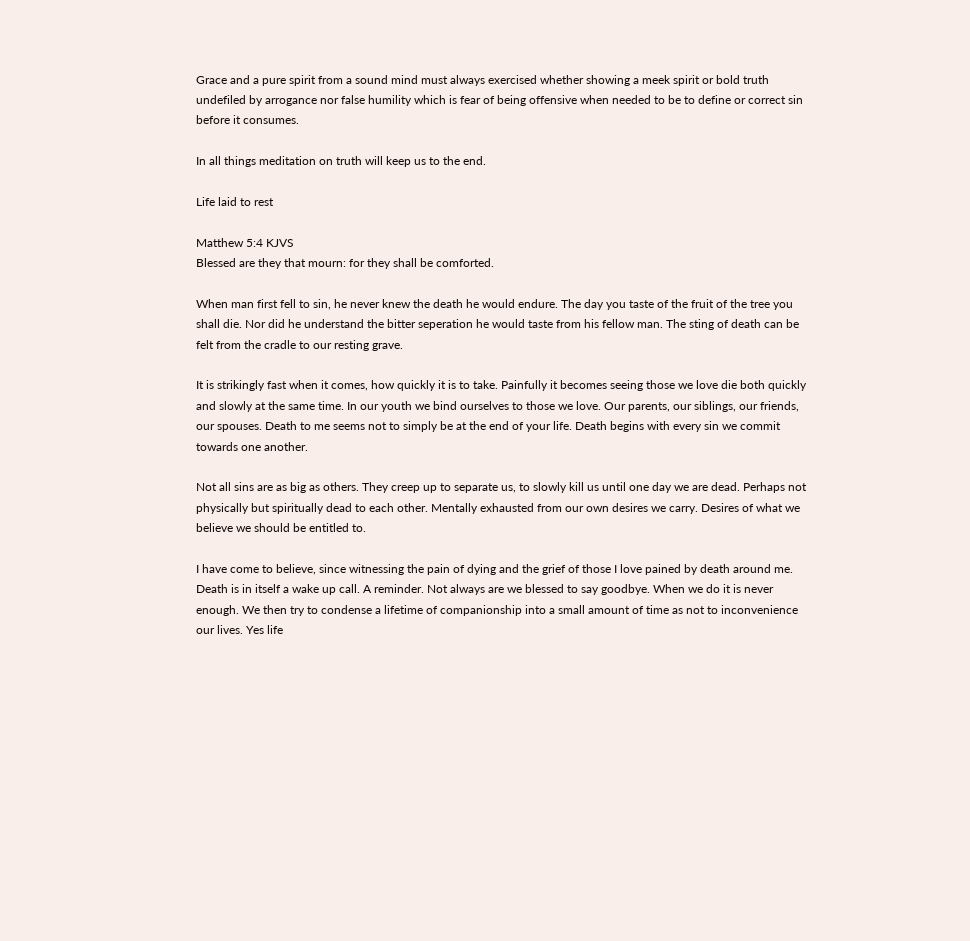Grace and a pure spirit from a sound mind must always exercised whether showing a meek spirit or bold truth undefiled by arrogance nor false humility which is fear of being offensive when needed to be to define or correct sin before it consumes.

In all things meditation on truth will keep us to the end.

Life laid to rest

Matthew 5:4 KJVS
Blessed are they that mourn: for they shall be comforted.

When man first fell to sin, he never knew the death he would endure. The day you taste of the fruit of the tree you shall die. Nor did he understand the bitter seperation he would taste from his fellow man. The sting of death can be felt from the cradle to our resting grave.

It is strikingly fast when it comes, how quickly it is to take. Painfully it becomes seeing those we love die both quickly and slowly at the same time. In our youth we bind ourselves to those we love. Our parents, our siblings, our friends, our spouses. Death to me seems not to simply be at the end of your life. Death begins with every sin we commit towards one another.

Not all sins are as big as others. They creep up to separate us, to slowly kill us until one day we are dead. Perhaps not physically but spiritually dead to each other. Mentally exhausted from our own desires we carry. Desires of what we believe we should be entitled to.

I have come to believe, since witnessing the pain of dying and the grief of those I love pained by death around me. Death is in itself a wake up call. A reminder. Not always are we blessed to say goodbye. When we do it is never enough. We then try to condense a lifetime of companionship into a small amount of time as not to inconvenience our lives. Yes life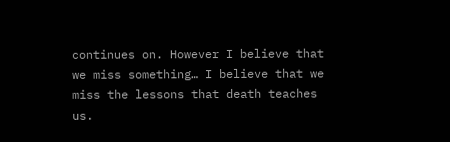continues on. However I believe that we miss something… I believe that we miss the lessons that death teaches us.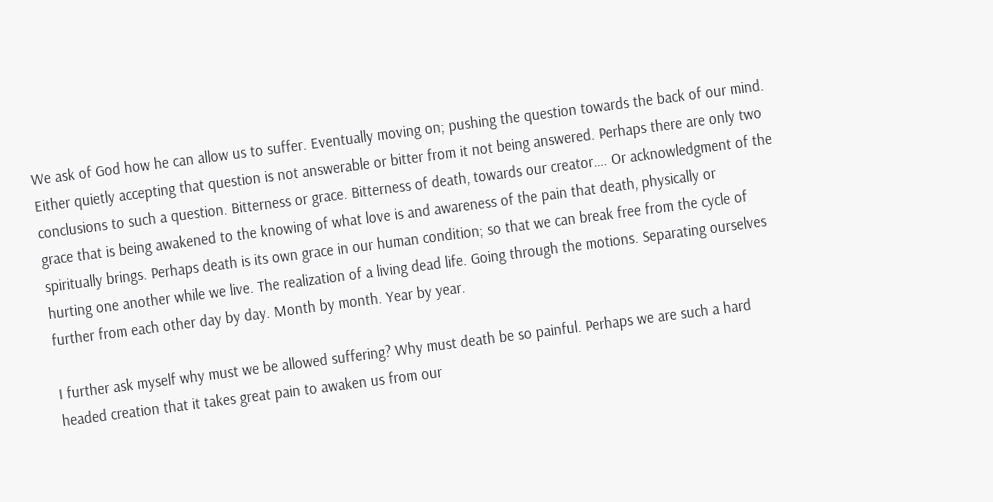We ask of God how he can allow us to suffer. Eventually moving on; pushing the question towards the back of our mind. Either quietly accepting that question is not answerable or bitter from it not being answered. Perhaps there are only two conclusions to such a question. Bitterness or grace. Bitterness of death, towards our creator…. Or acknowledgment of the grace that is being awakened to the knowing of what love is and awareness of the pain that death, physically or spiritually brings. Perhaps death is its own grace in our human condition; so that we can break free from the cycle of hurting one another while we live. The realization of a living dead life. Going through the motions. Separating ourselves further from each other day by day. Month by month. Year by year.

I further ask myself why must we be allowed suffering? Why must death be so painful. Perhaps we are such a hard headed creation that it takes great pain to awaken us from our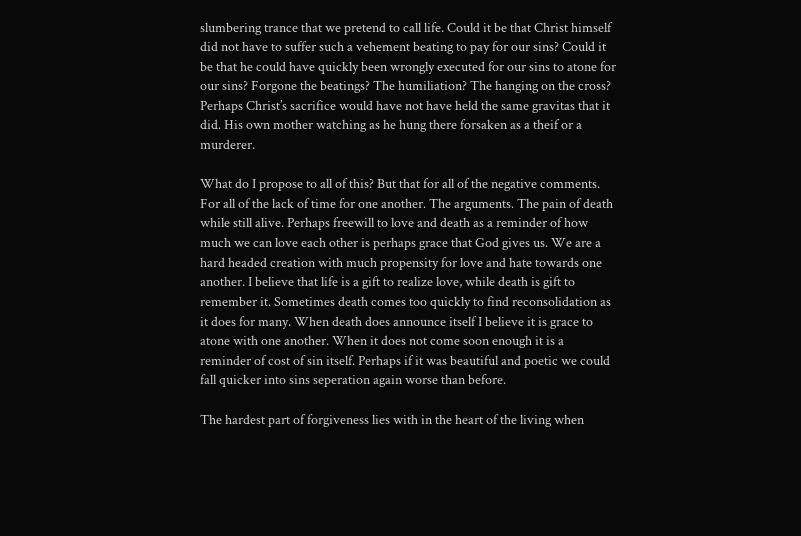slumbering trance that we pretend to call life. Could it be that Christ himself did not have to suffer such a vehement beating to pay for our sins? Could it be that he could have quickly been wrongly executed for our sins to atone for our sins? Forgone the beatings? The humiliation? The hanging on the cross? Perhaps Christ’s sacrifice would have not have held the same gravitas that it did. His own mother watching as he hung there forsaken as a theif or a murderer.

What do I propose to all of this? But that for all of the negative comments. For all of the lack of time for one another. The arguments. The pain of death while still alive. Perhaps freewill to love and death as a reminder of how much we can love each other is perhaps grace that God gives us. We are a hard headed creation with much propensity for love and hate towards one another. I believe that life is a gift to realize love, while death is gift to remember it. Sometimes death comes too quickly to find reconsolidation as it does for many. When death does announce itself I believe it is grace to atone with one another. When it does not come soon enough it is a reminder of cost of sin itself. Perhaps if it was beautiful and poetic we could fall quicker into sins seperation again worse than before.

The hardest part of forgiveness lies with in the heart of the living when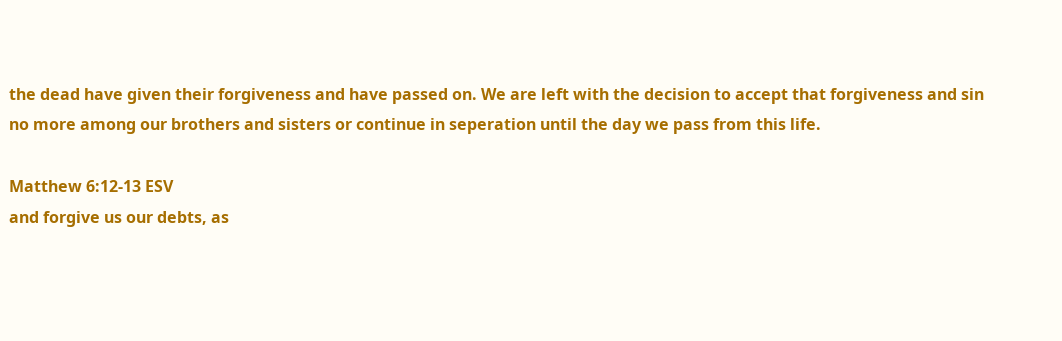the dead have given their forgiveness and have passed on. We are left with the decision to accept that forgiveness and sin no more among our brothers and sisters or continue in seperation until the day we pass from this life.

Matthew 6:12-13 ESV
and forgive us our debts, as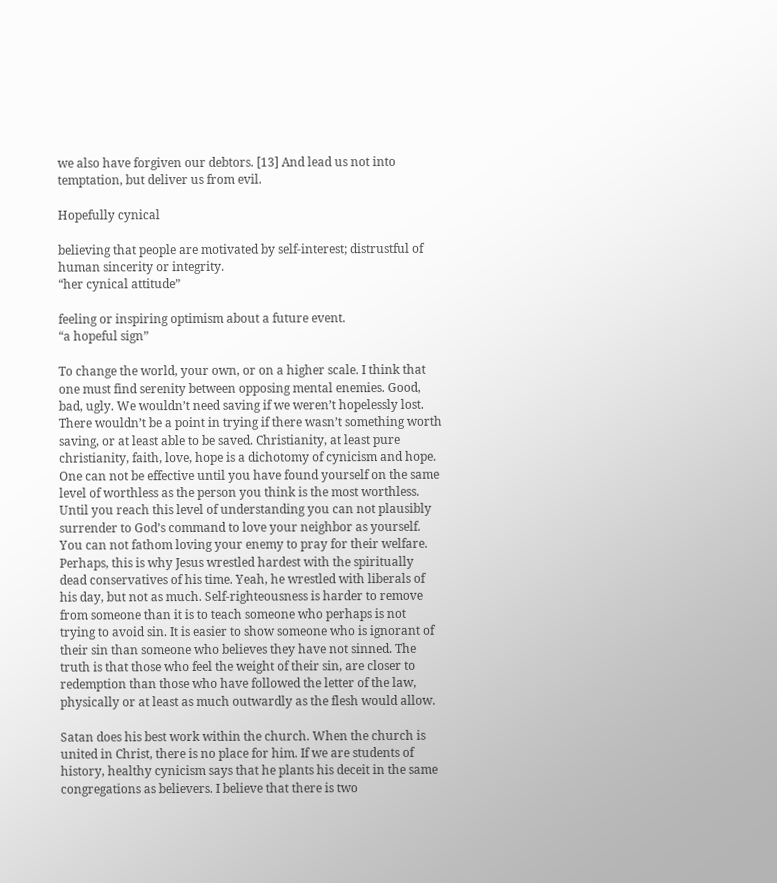we also have forgiven our debtors. [13] And lead us not into temptation, but deliver us from evil.

Hopefully cynical

believing that people are motivated by self-interest; distrustful of human sincerity or integrity.
“her cynical attitude”

feeling or inspiring optimism about a future event.
“a hopeful sign”

To change the world, your own, or on a higher scale. I think that one must find serenity between opposing mental enemies. Good, bad, ugly. We wouldn’t need saving if we weren’t hopelessly lost. There wouldn’t be a point in trying if there wasn’t something worth saving, or at least able to be saved. Christianity, at least pure christianity, faith, love, hope is a dichotomy of cynicism and hope. One can not be effective until you have found yourself on the same level of worthless as the person you think is the most worthless. Until you reach this level of understanding you can not plausibly surrender to God’s command to love your neighbor as yourself. You can not fathom loving your enemy to pray for their welfare. Perhaps, this is why Jesus wrestled hardest with the spiritually dead conservatives of his time. Yeah, he wrestled with liberals of his day, but not as much. Self-righteousness is harder to remove from someone than it is to teach someone who perhaps is not trying to avoid sin. It is easier to show someone who is ignorant of their sin than someone who believes they have not sinned. The truth is that those who feel the weight of their sin, are closer to redemption than those who have followed the letter of the law, physically or at least as much outwardly as the flesh would allow.

Satan does his best work within the church. When the church is united in Christ, there is no place for him. If we are students of history, healthy cynicism says that he plants his deceit in the same congregations as believers. I believe that there is two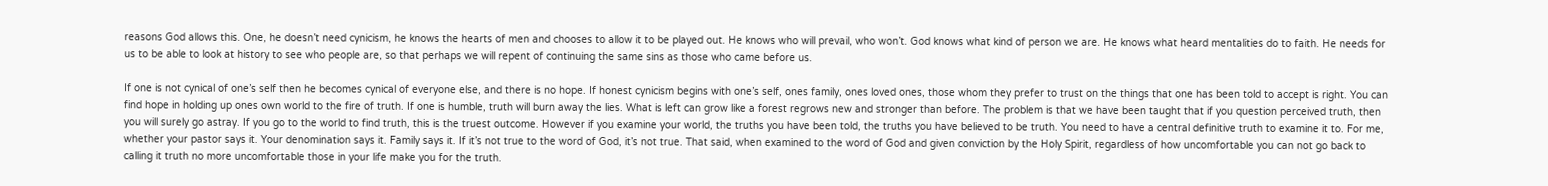reasons God allows this. One, he doesn’t need cynicism, he knows the hearts of men and chooses to allow it to be played out. He knows who will prevail, who won’t. God knows what kind of person we are. He knows what heard mentalities do to faith. He needs for us to be able to look at history to see who people are, so that perhaps we will repent of continuing the same sins as those who came before us.

If one is not cynical of one’s self then he becomes cynical of everyone else, and there is no hope. If honest cynicism begins with one’s self, ones family, ones loved ones, those whom they prefer to trust on the things that one has been told to accept is right. You can find hope in holding up ones own world to the fire of truth. If one is humble, truth will burn away the lies. What is left can grow like a forest regrows new and stronger than before. The problem is that we have been taught that if you question perceived truth, then you will surely go astray. If you go to the world to find truth, this is the truest outcome. However if you examine your world, the truths you have been told, the truths you have believed to be truth. You need to have a central definitive truth to examine it to. For me, whether your pastor says it. Your denomination says it. Family says it. If it’s not true to the word of God, it’s not true. That said, when examined to the word of God and given conviction by the Holy Spirit, regardless of how uncomfortable you can not go back to calling it truth no more uncomfortable those in your life make you for the truth.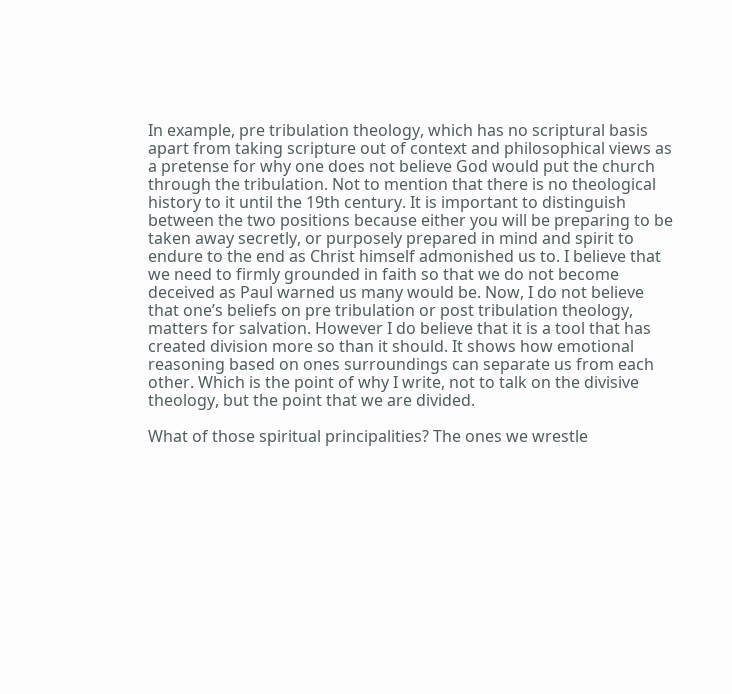In example, pre tribulation theology, which has no scriptural basis apart from taking scripture out of context and philosophical views as a pretense for why one does not believe God would put the church through the tribulation. Not to mention that there is no theological history to it until the 19th century. It is important to distinguish between the two positions because either you will be preparing to be taken away secretly, or purposely prepared in mind and spirit to endure to the end as Christ himself admonished us to. I believe that we need to firmly grounded in faith so that we do not become deceived as Paul warned us many would be. Now, I do not believe that one’s beliefs on pre tribulation or post tribulation theology, matters for salvation. However I do believe that it is a tool that has created division more so than it should. It shows how emotional reasoning based on ones surroundings can separate us from each other. Which is the point of why I write, not to talk on the divisive theology, but the point that we are divided.

What of those spiritual principalities? The ones we wrestle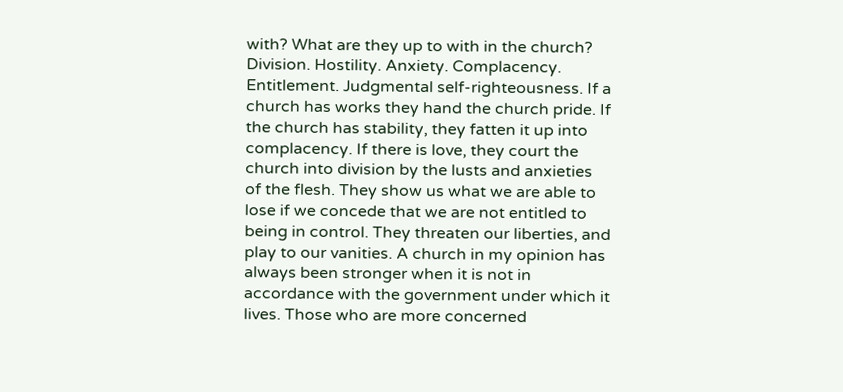with? What are they up to with in the church? Division. Hostility. Anxiety. Complacency. Entitlement. Judgmental self-righteousness. If a church has works they hand the church pride. If the church has stability, they fatten it up into complacency. If there is love, they court the church into division by the lusts and anxieties of the flesh. They show us what we are able to lose if we concede that we are not entitled to being in control. They threaten our liberties, and play to our vanities. A church in my opinion has always been stronger when it is not in accordance with the government under which it lives. Those who are more concerned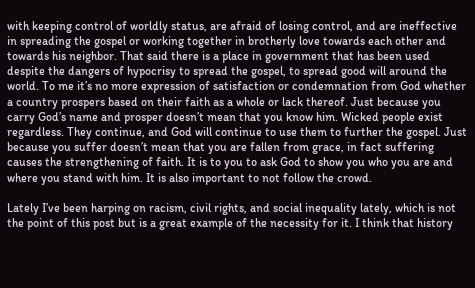with keeping control of worldly status, are afraid of losing control, and are ineffective in spreading the gospel or working together in brotherly love towards each other and towards his neighbor. That said there is a place in government that has been used despite the dangers of hypocrisy to spread the gospel, to spread good will around the world. To me it’s no more expression of satisfaction or condemnation from God whether a country prospers based on their faith as a whole or lack thereof. Just because you carry God’s name and prosper doesn’t mean that you know him. Wicked people exist regardless. They continue, and God will continue to use them to further the gospel. Just because you suffer doesn’t mean that you are fallen from grace, in fact suffering causes the strengthening of faith. It is to you to ask God to show you who you are and where you stand with him. It is also important to not follow the crowd.

Lately I’ve been harping on racism, civil rights, and social inequality lately, which is not the point of this post but is a great example of the necessity for it. I think that history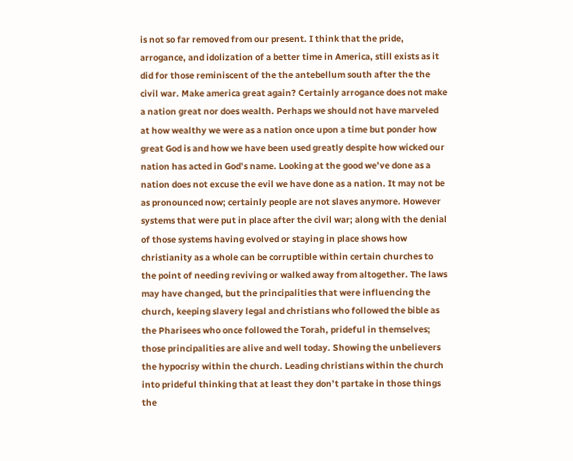is not so far removed from our present. I think that the pride, arrogance, and idolization of a better time in America, still exists as it did for those reminiscent of the the antebellum south after the the civil war. Make america great again? Certainly arrogance does not make a nation great nor does wealth. Perhaps we should not have marveled at how wealthy we were as a nation once upon a time but ponder how great God is and how we have been used greatly despite how wicked our nation has acted in God’s name. Looking at the good we’ve done as a nation does not excuse the evil we have done as a nation. It may not be as pronounced now; certainly people are not slaves anymore. However systems that were put in place after the civil war; along with the denial of those systems having evolved or staying in place shows how christianity as a whole can be corruptible within certain churches to the point of needing reviving or walked away from altogether. The laws may have changed, but the principalities that were influencing the church, keeping slavery legal and christians who followed the bible as the Pharisees who once followed the Torah, prideful in themselves; those principalities are alive and well today. Showing the unbelievers the hypocrisy within the church. Leading christians within the church into prideful thinking that at least they don’t partake in those things the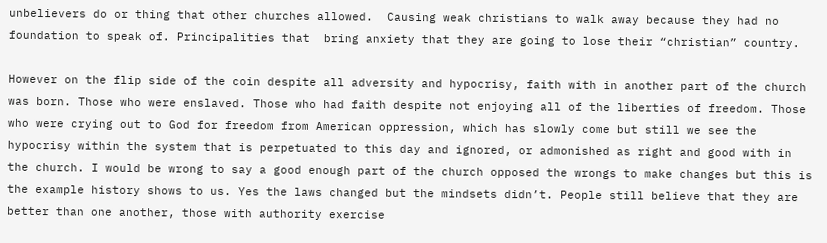unbelievers do or thing that other churches allowed.  Causing weak christians to walk away because they had no foundation to speak of. Principalities that  bring anxiety that they are going to lose their “christian” country.

However on the flip side of the coin despite all adversity and hypocrisy, faith with in another part of the church was born. Those who were enslaved. Those who had faith despite not enjoying all of the liberties of freedom. Those who were crying out to God for freedom from American oppression, which has slowly come but still we see the hypocrisy within the system that is perpetuated to this day and ignored, or admonished as right and good with in the church. I would be wrong to say a good enough part of the church opposed the wrongs to make changes but this is the example history shows to us. Yes the laws changed but the mindsets didn’t. People still believe that they are better than one another, those with authority exercise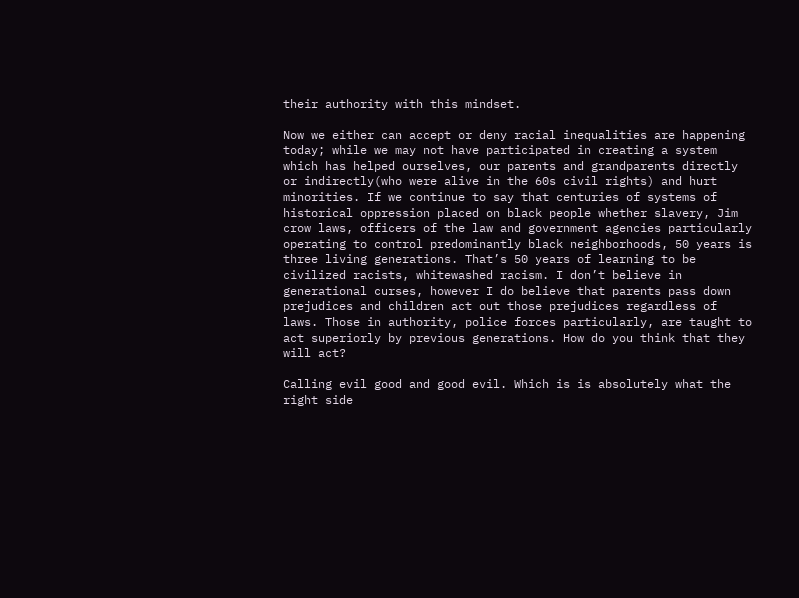their authority with this mindset.

Now we either can accept or deny racial inequalities are happening today; while we may not have participated in creating a system which has helped ourselves, our parents and grandparents directly or indirectly(who were alive in the 60s civil rights) and hurt minorities. If we continue to say that centuries of systems of historical oppression placed on black people whether slavery, Jim crow laws, officers of the law and government agencies particularly operating to control predominantly black neighborhoods, 50 years is three living generations. That’s 50 years of learning to be civilized racists, whitewashed racism. I don’t believe in generational curses, however I do believe that parents pass down prejudices and children act out those prejudices regardless of laws. Those in authority, police forces particularly, are taught to act superiorly by previous generations. How do you think that they will act?

Calling evil good and good evil. Which is is absolutely what the right side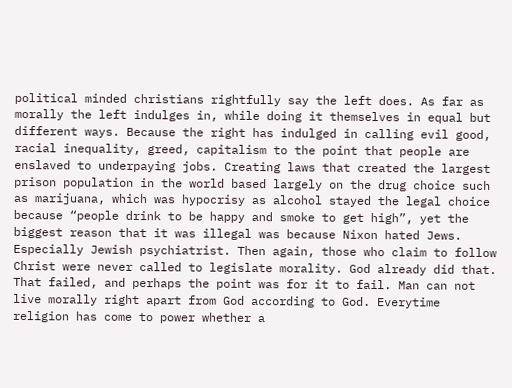political minded christians rightfully say the left does. As far as morally the left indulges in, while doing it themselves in equal but different ways. Because the right has indulged in calling evil good, racial inequality, greed, capitalism to the point that people are enslaved to underpaying jobs. Creating laws that created the largest prison population in the world based largely on the drug choice such as marijuana, which was hypocrisy as alcohol stayed the legal choice because “people drink to be happy and smoke to get high”, yet the biggest reason that it was illegal was because Nixon hated Jews. Especially Jewish psychiatrist. Then again, those who claim to follow Christ were never called to legislate morality. God already did that. That failed, and perhaps the point was for it to fail. Man can not live morally right apart from God according to God. Everytime religion has come to power whether a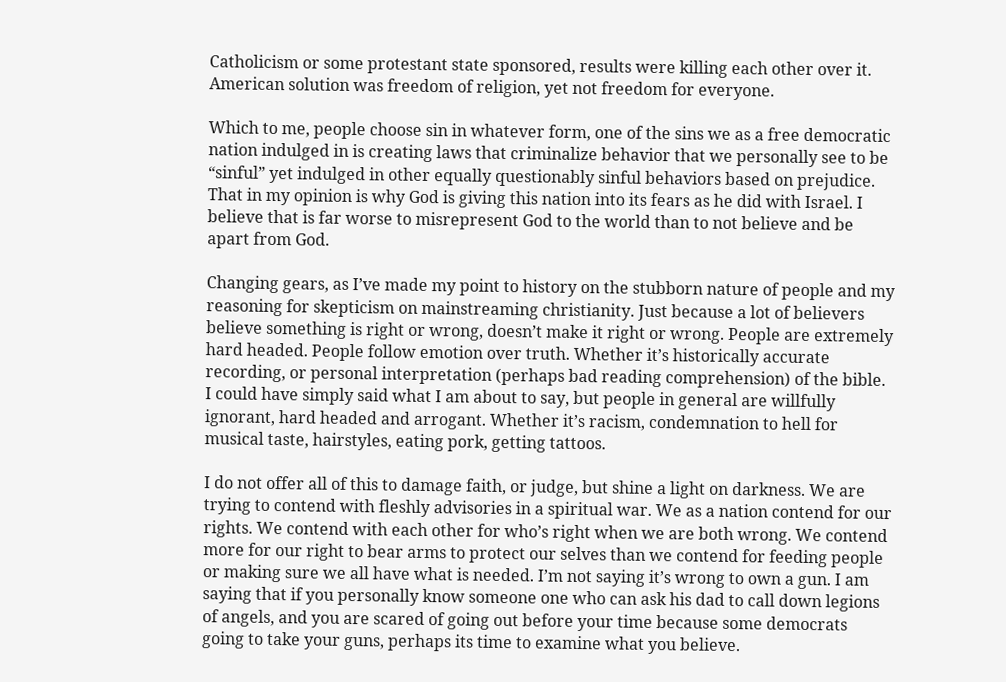Catholicism or some protestant state sponsored, results were killing each other over it. American solution was freedom of religion, yet not freedom for everyone.

Which to me, people choose sin in whatever form, one of the sins we as a free democratic nation indulged in is creating laws that criminalize behavior that we personally see to be “sinful” yet indulged in other equally questionably sinful behaviors based on prejudice. That in my opinion is why God is giving this nation into its fears as he did with Israel. I believe that is far worse to misrepresent God to the world than to not believe and be apart from God.

Changing gears, as I’ve made my point to history on the stubborn nature of people and my reasoning for skepticism on mainstreaming christianity. Just because a lot of believers believe something is right or wrong, doesn’t make it right or wrong. People are extremely hard headed. People follow emotion over truth. Whether it’s historically accurate recording, or personal interpretation (perhaps bad reading comprehension) of the bible. I could have simply said what I am about to say, but people in general are willfully ignorant, hard headed and arrogant. Whether it’s racism, condemnation to hell for musical taste, hairstyles, eating pork, getting tattoos.

I do not offer all of this to damage faith, or judge, but shine a light on darkness. We are trying to contend with fleshly advisories in a spiritual war. We as a nation contend for our rights. We contend with each other for who’s right when we are both wrong. We contend more for our right to bear arms to protect our selves than we contend for feeding people or making sure we all have what is needed. I’m not saying it’s wrong to own a gun. I am saying that if you personally know someone one who can ask his dad to call down legions of angels, and you are scared of going out before your time because some democrats going to take your guns, perhaps its time to examine what you believe.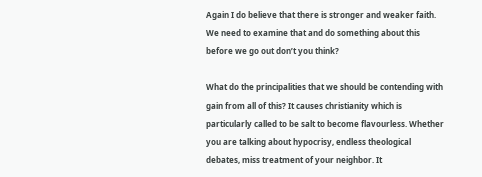Again I do believe that there is stronger and weaker faith. We need to examine that and do something about this before we go out don’t you think?

What do the principalities that we should be contending with gain from all of this? It causes christianity which is particularly called to be salt to become flavourless. Whether you are talking about hypocrisy, endless theological debates, miss treatment of your neighbor. It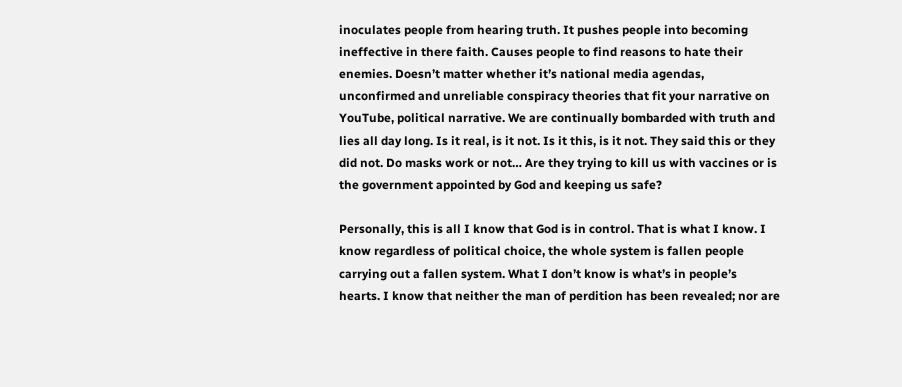inoculates people from hearing truth. It pushes people into becoming ineffective in there faith. Causes people to find reasons to hate their enemies. Doesn’t matter whether it’s national media agendas, unconfirmed and unreliable conspiracy theories that fit your narrative on YouTube, political narrative. We are continually bombarded with truth and lies all day long. Is it real, is it not. Is it this, is it not. They said this or they did not. Do masks work or not… Are they trying to kill us with vaccines or is the government appointed by God and keeping us safe?

Personally, this is all I know that God is in control. That is what I know. I know regardless of political choice, the whole system is fallen people carrying out a fallen system. What I don’t know is what’s in people’s hearts. I know that neither the man of perdition has been revealed; nor are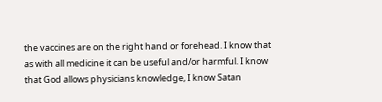the vaccines are on the right hand or forehead. I know that as with all medicine it can be useful and/or harmful. I know that God allows physicians knowledge, I know Satan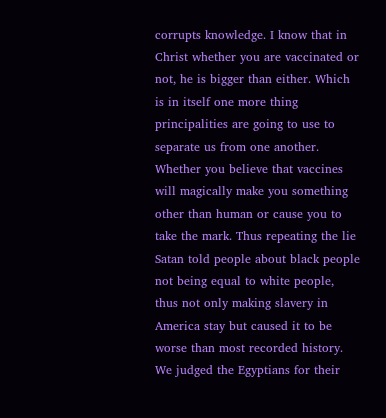corrupts knowledge. I know that in Christ whether you are vaccinated or not, he is bigger than either. Which is in itself one more thing principalities are going to use to separate us from one another. Whether you believe that vaccines will magically make you something other than human or cause you to take the mark. Thus repeating the lie Satan told people about black people not being equal to white people, thus not only making slavery in America stay but caused it to be worse than most recorded history. We judged the Egyptians for their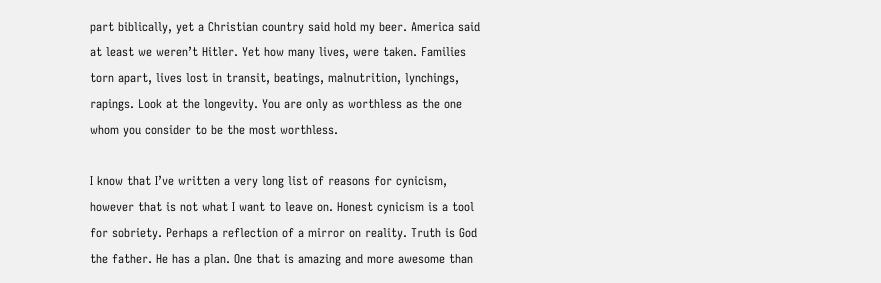part biblically, yet a Christian country said hold my beer. America said at least we weren’t Hitler. Yet how many lives, were taken. Families torn apart, lives lost in transit, beatings, malnutrition, lynchings, rapings. Look at the longevity. You are only as worthless as the one whom you consider to be the most worthless.

I know that I’ve written a very long list of reasons for cynicism, however that is not what I want to leave on. Honest cynicism is a tool for sobriety. Perhaps a reflection of a mirror on reality. Truth is God the father. He has a plan. One that is amazing and more awesome than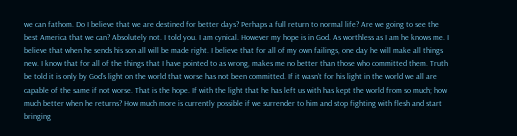we can fathom. Do I believe that we are destined for better days? Perhaps a full return to normal life? Are we going to see the best America that we can? Absolutely not. I told you. I am cynical. However my hope is in God. As worthless as I am he knows me. I believe that when he sends his son all will be made right. I believe that for all of my own failings, one day he will make all things new. I know that for all of the things that I have pointed to as wrong, makes me no better than those who committed them. Truth be told it is only by God’s light on the world that worse has not been committed. If it wasn’t for his light in the world we all are capable of the same if not worse. That is the hope. If with the light that he has left us with has kept the world from so much; how much better when he returns? How much more is currently possible if we surrender to him and stop fighting with flesh and start bringing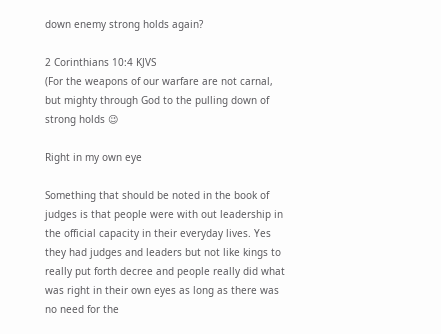down enemy strong holds again?

2 Corinthians 10:4 KJVS
(For the weapons of our warfare are not carnal, but mighty through God to the pulling down of strong holds 😉

Right in my own eye

Something that should be noted in the book of judges is that people were with out leadership in the official capacity in their everyday lives. Yes they had judges and leaders but not like kings to really put forth decree and people really did what was right in their own eyes as long as there was no need for the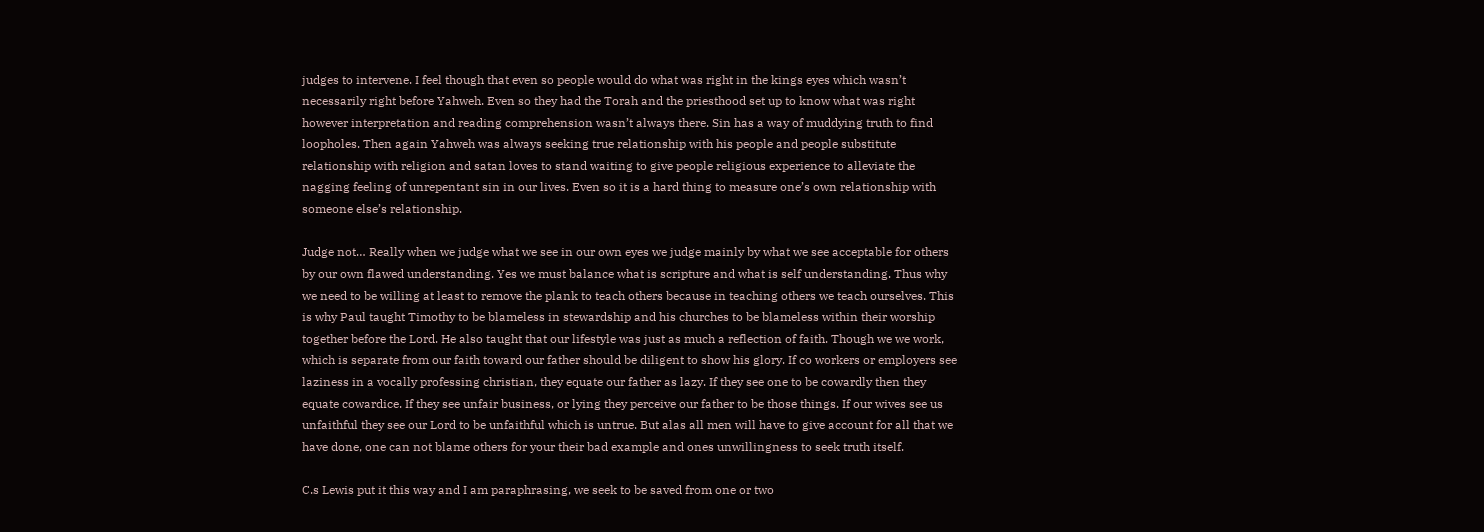judges to intervene. I feel though that even so people would do what was right in the kings eyes which wasn’t necessarily right before Yahweh. Even so they had the Torah and the priesthood set up to know what was right however interpretation and reading comprehension wasn’t always there. Sin has a way of muddying truth to find loopholes. Then again Yahweh was always seeking true relationship with his people and people substitute relationship with religion and satan loves to stand waiting to give people religious experience to alleviate the nagging feeling of unrepentant sin in our lives. Even so it is a hard thing to measure one’s own relationship with someone else’s relationship.

Judge not… Really when we judge what we see in our own eyes we judge mainly by what we see acceptable for others by our own flawed understanding. Yes we must balance what is scripture and what is self understanding. Thus why we need to be willing at least to remove the plank to teach others because in teaching others we teach ourselves. This is why Paul taught Timothy to be blameless in stewardship and his churches to be blameless within their worship together before the Lord. He also taught that our lifestyle was just as much a reflection of faith. Though we we work, which is separate from our faith toward our father should be diligent to show his glory. If co workers or employers see laziness in a vocally professing christian, they equate our father as lazy. If they see one to be cowardly then they equate cowardice. If they see unfair business, or lying they perceive our father to be those things. If our wives see us unfaithful they see our Lord to be unfaithful which is untrue. But alas all men will have to give account for all that we have done, one can not blame others for your their bad example and ones unwillingness to seek truth itself.

C.s Lewis put it this way and I am paraphrasing, we seek to be saved from one or two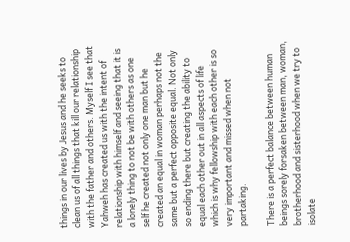things in our lives by Jesus and he seeks to clean us of all things that kill our relationship with the father and others. Myself I see that Yahweh has created us with the intent of relationship with himself and seeing that it is a lonely thing to not be with others as one self he created not only one man but he created an equal in woman perhaps not the same but a perfect opposite equal. Not only so ending there but creating the ability to equal each other out in all aspects of life which is why fellowship with each other is so very important and missed when not partaking.

There is a perfect balance between human beings sorely forsaken between man, woman, brotherhood and sisterhood when we try to isolate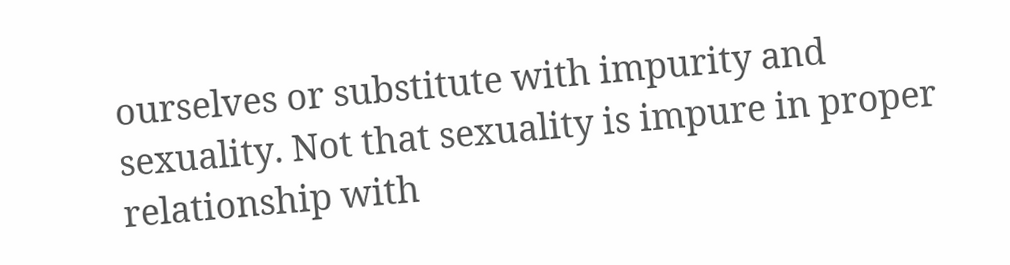ourselves or substitute with impurity and sexuality. Not that sexuality is impure in proper relationship with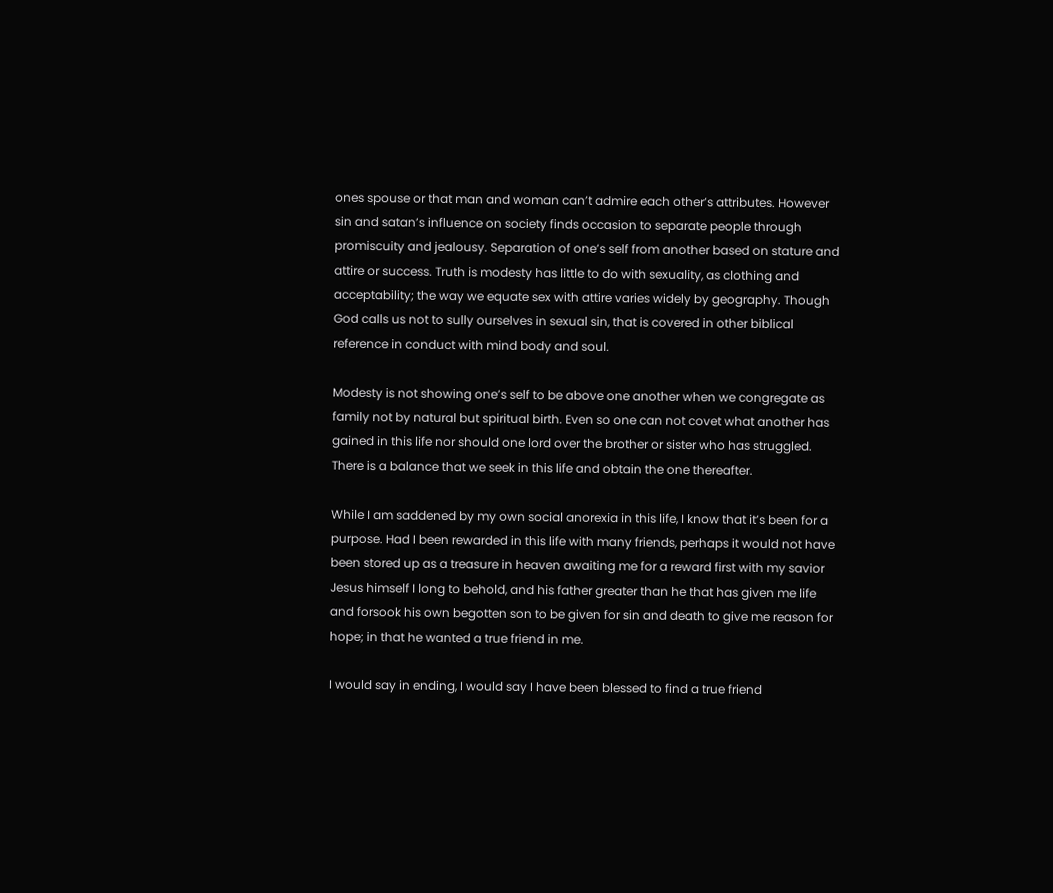ones spouse or that man and woman can’t admire each other’s attributes. However sin and satan’s influence on society finds occasion to separate people through promiscuity and jealousy. Separation of one’s self from another based on stature and attire or success. Truth is modesty has little to do with sexuality, as clothing and acceptability; the way we equate sex with attire varies widely by geography. Though God calls us not to sully ourselves in sexual sin, that is covered in other biblical reference in conduct with mind body and soul.

Modesty is not showing one’s self to be above one another when we congregate as family not by natural but spiritual birth. Even so one can not covet what another has gained in this life nor should one lord over the brother or sister who has struggled. There is a balance that we seek in this life and obtain the one thereafter.

While I am saddened by my own social anorexia in this life, I know that it’s been for a purpose. Had I been rewarded in this life with many friends, perhaps it would not have been stored up as a treasure in heaven awaiting me for a reward first with my savior Jesus himself I long to behold, and his father greater than he that has given me life and forsook his own begotten son to be given for sin and death to give me reason for hope; in that he wanted a true friend in me.

I would say in ending, I would say I have been blessed to find a true friend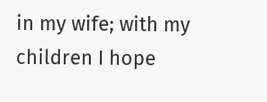in my wife; with my children I hope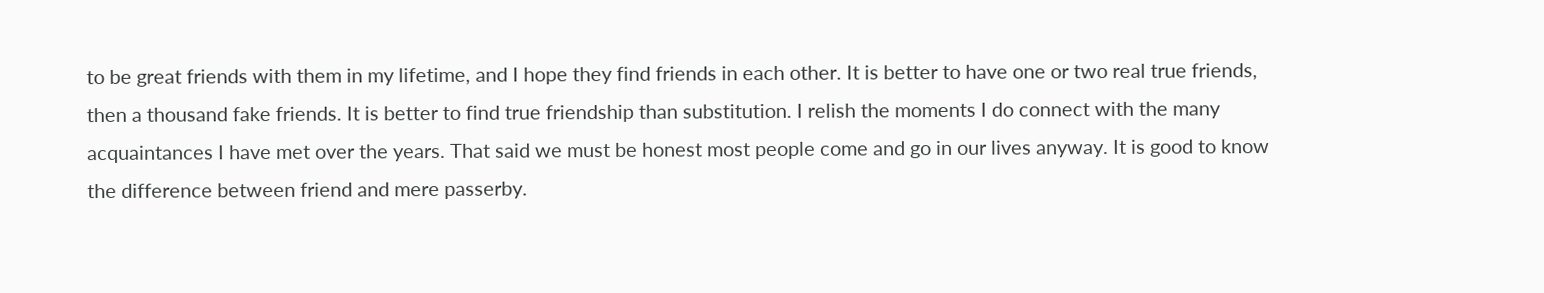to be great friends with them in my lifetime, and I hope they find friends in each other. It is better to have one or two real true friends, then a thousand fake friends. It is better to find true friendship than substitution. I relish the moments I do connect with the many acquaintances I have met over the years. That said we must be honest most people come and go in our lives anyway. It is good to know the difference between friend and mere passerby.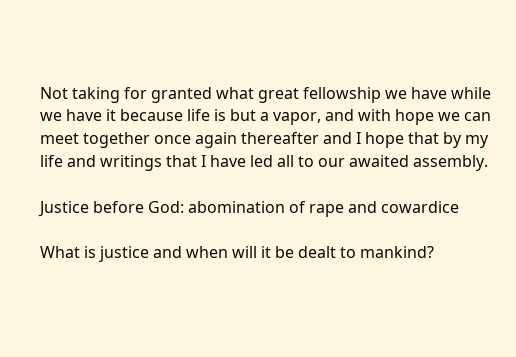Not taking for granted what great fellowship we have while we have it because life is but a vapor, and with hope we can meet together once again thereafter and I hope that by my life and writings that I have led all to our awaited assembly.

Justice before God: abomination of rape and cowardice

What is justice and when will it be dealt to mankind?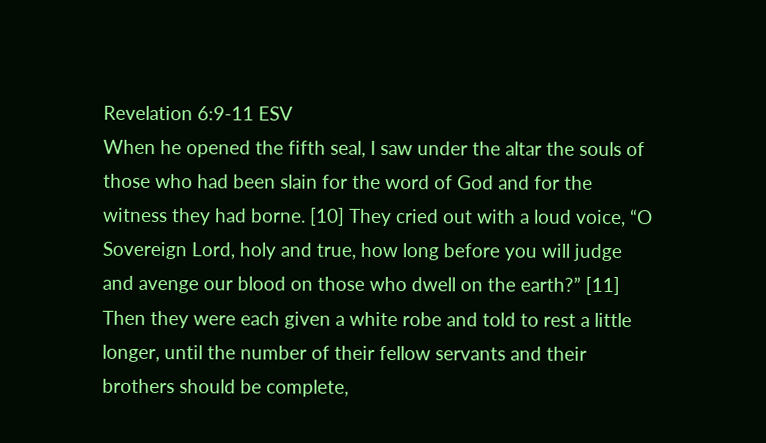Revelation 6:9-11 ESV
When he opened the fifth seal, I saw under the altar the souls of those who had been slain for the word of God and for the witness they had borne. [10] They cried out with a loud voice, “O Sovereign Lord, holy and true, how long before you will judge and avenge our blood on those who dwell on the earth?” [11] Then they were each given a white robe and told to rest a little longer, until the number of their fellow servants and their brothers should be complete,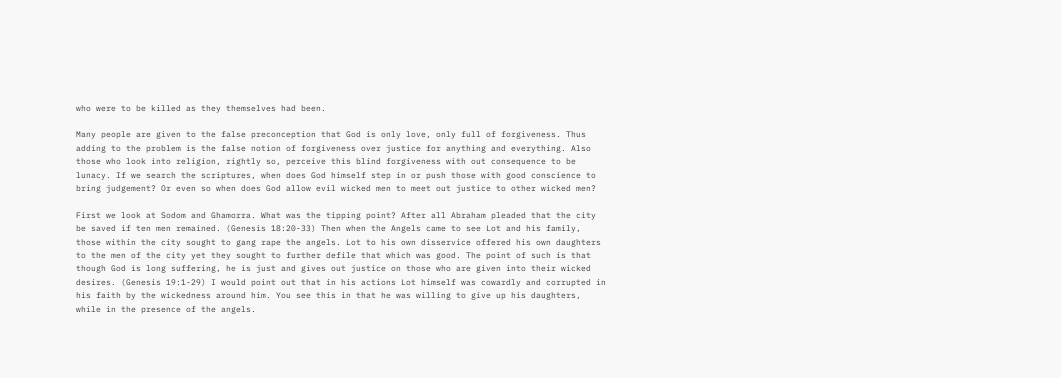who were to be killed as they themselves had been.

Many people are given to the false preconception that God is only love, only full of forgiveness. Thus adding to the problem is the false notion of forgiveness over justice for anything and everything. Also those who look into religion, rightly so, perceive this blind forgiveness with out consequence to be lunacy. If we search the scriptures, when does God himself step in or push those with good conscience to bring judgement? Or even so when does God allow evil wicked men to meet out justice to other wicked men?

First we look at Sodom and Ghamorra. What was the tipping point? After all Abraham pleaded that the city be saved if ten men remained. (Genesis 18:20-33) Then when the Angels came to see Lot and his family, those within the city sought to gang rape the angels. Lot to his own disservice offered his own daughters to the men of the city yet they sought to further defile that which was good. The point of such is that though God is long suffering, he is just and gives out justice on those who are given into their wicked desires. (Genesis 19:1-29) I would point out that in his actions Lot himself was cowardly and corrupted in his faith by the wickedness around him. You see this in that he was willing to give up his daughters, while in the presence of the angels.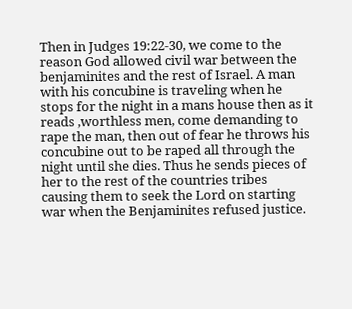Then in Judges 19:22-30, we come to the reason God allowed civil war between the benjaminites and the rest of Israel. A man with his concubine is traveling when he stops for the night in a mans house then as it reads ,worthless men, come demanding to rape the man, then out of fear he throws his concubine out to be raped all through the night until she dies. Thus he sends pieces of her to the rest of the countries tribes causing them to seek the Lord on starting war when the Benjaminites refused justice.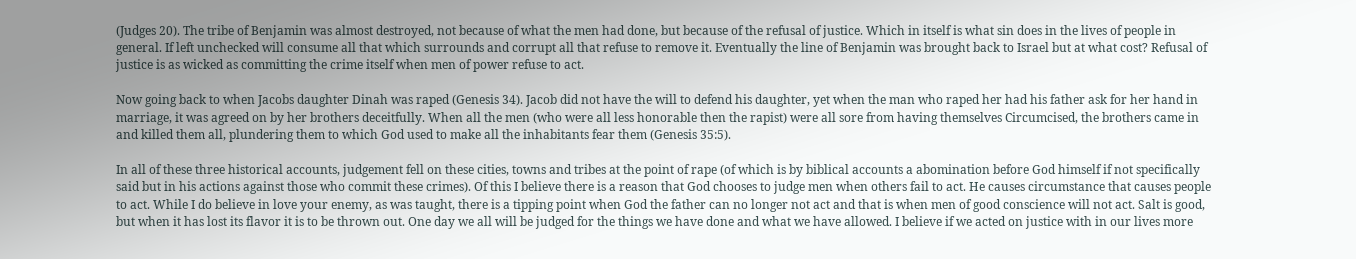(Judges 20). The tribe of Benjamin was almost destroyed, not because of what the men had done, but because of the refusal of justice. Which in itself is what sin does in the lives of people in general. If left unchecked will consume all that which surrounds and corrupt all that refuse to remove it. Eventually the line of Benjamin was brought back to Israel but at what cost? Refusal of justice is as wicked as committing the crime itself when men of power refuse to act.

Now going back to when Jacobs daughter Dinah was raped (Genesis 34). Jacob did not have the will to defend his daughter, yet when the man who raped her had his father ask for her hand in marriage, it was agreed on by her brothers deceitfully. When all the men (who were all less honorable then the rapist) were all sore from having themselves Circumcised, the brothers came in and killed them all, plundering them to which God used to make all the inhabitants fear them (Genesis 35:5).

In all of these three historical accounts, judgement fell on these cities, towns and tribes at the point of rape (of which is by biblical accounts a abomination before God himself if not specifically said but in his actions against those who commit these crimes). Of this I believe there is a reason that God chooses to judge men when others fail to act. He causes circumstance that causes people to act. While I do believe in love your enemy, as was taught, there is a tipping point when God the father can no longer not act and that is when men of good conscience will not act. Salt is good, but when it has lost its flavor it is to be thrown out. One day we all will be judged for the things we have done and what we have allowed. I believe if we acted on justice with in our lives more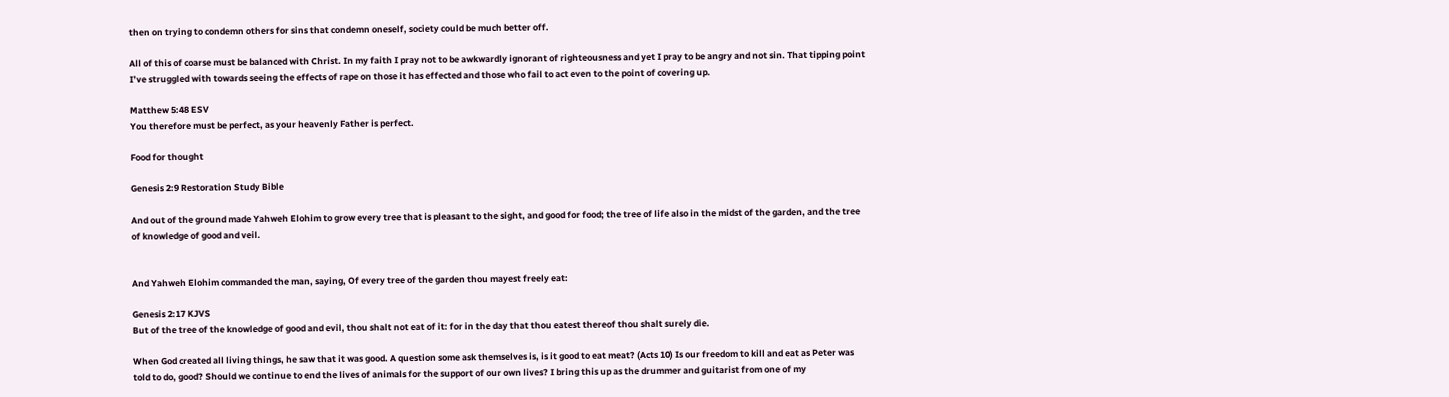then on trying to condemn others for sins that condemn oneself, society could be much better off.

All of this of coarse must be balanced with Christ. In my faith I pray not to be awkwardly ignorant of righteousness and yet I pray to be angry and not sin. That tipping point I’ve struggled with towards seeing the effects of rape on those it has effected and those who fail to act even to the point of covering up.

Matthew 5:48 ESV
You therefore must be perfect, as your heavenly Father is perfect.

Food for thought

Genesis 2:9 Restoration Study Bible

And out of the ground made Yahweh Elohim to grow every tree that is pleasant to the sight, and good for food; the tree of life also in the midst of the garden, and the tree of knowledge of good and veil.


And Yahweh Elohim commanded the man, saying, Of every tree of the garden thou mayest freely eat:

Genesis 2:17 KJVS
But of the tree of the knowledge of good and evil, thou shalt not eat of it: for in the day that thou eatest thereof thou shalt surely die.

When God created all living things, he saw that it was good. A question some ask themselves is, is it good to eat meat? (Acts 10) Is our freedom to kill and eat as Peter was told to do, good? Should we continue to end the lives of animals for the support of our own lives? I bring this up as the drummer and guitarist from one of my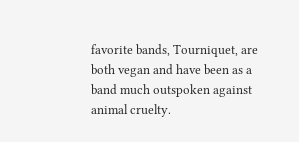favorite bands, Tourniquet, are both vegan and have been as a band much outspoken against animal cruelty.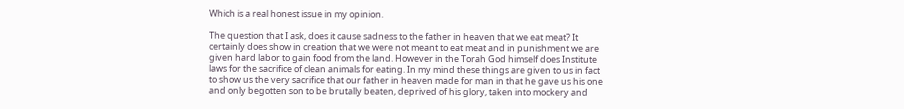Which is a real honest issue in my opinion.

The question that I ask, does it cause sadness to the father in heaven that we eat meat? It certainly does show in creation that we were not meant to eat meat and in punishment we are given hard labor to gain food from the land. However in the Torah God himself does Institute laws for the sacrifice of clean animals for eating. In my mind these things are given to us in fact to show us the very sacrifice that our father in heaven made for man in that he gave us his one and only begotten son to be brutally beaten, deprived of his glory, taken into mockery and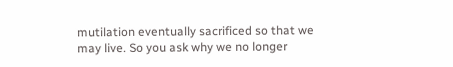mutilation eventually sacrificed so that we may live. So you ask why we no longer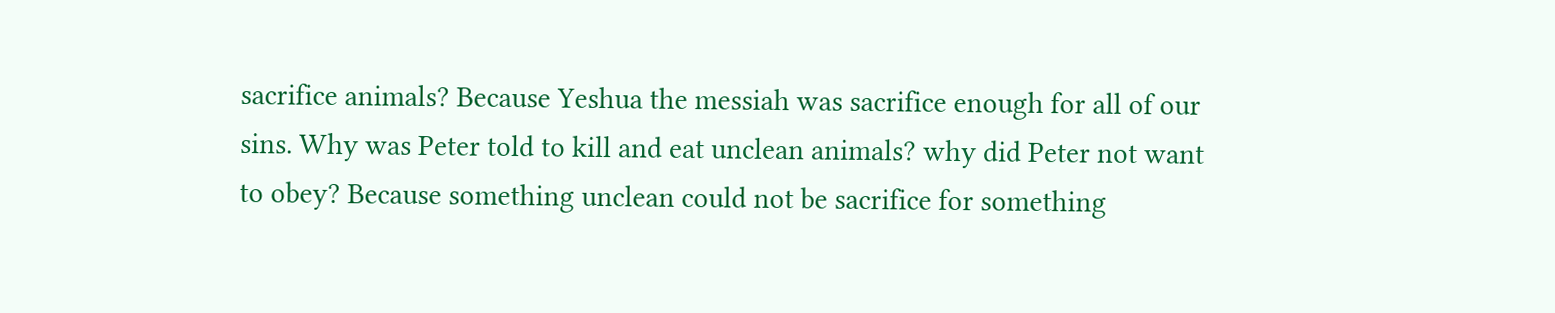sacrifice animals? Because Yeshua the messiah was sacrifice enough for all of our sins. Why was Peter told to kill and eat unclean animals? why did Peter not want to obey? Because something unclean could not be sacrifice for something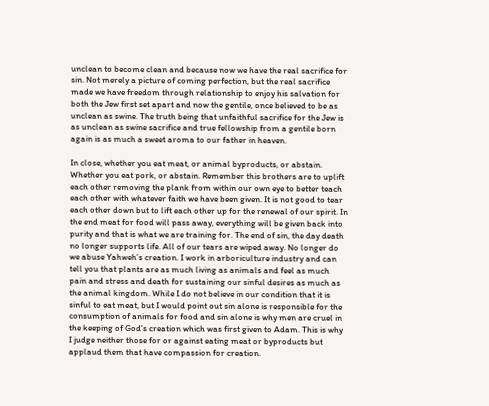unclean to become clean and because now we have the real sacrifice for sin. Not merely a picture of coming perfection, but the real sacrifice made we have freedom through relationship to enjoy his salvation for both the Jew first set apart and now the gentile, once believed to be as unclean as swine. The truth being that unfaithful sacrifice for the Jew is as unclean as swine sacrifice and true fellowship from a gentile born again is as much a sweet aroma to our father in heaven.

In close, whether you eat meat, or animal byproducts, or abstain. Whether you eat pork, or abstain. Remember this brothers are to uplift each other removing the plank from within our own eye to better teach each other with whatever faith we have been given. It is not good to tear each other down but to lift each other up for the renewal of our spirit. In the end meat for food will pass away, everything will be given back into purity and that is what we are training for. The end of sin, the day death no longer supports life. All of our tears are wiped away. No longer do we abuse Yahweh’s creation. I work in arboriculture industry and can tell you that plants are as much living as animals and feel as much pain and stress and death for sustaining our sinful desires as much as the animal kingdom. While I do not believe in our condition that it is sinful to eat meat, but I would point out sin alone is responsible for the consumption of animals for food and sin alone is why men are cruel in the keeping of God’s creation which was first given to Adam. This is why I judge neither those for or against eating meat or byproducts but applaud them that have compassion for creation.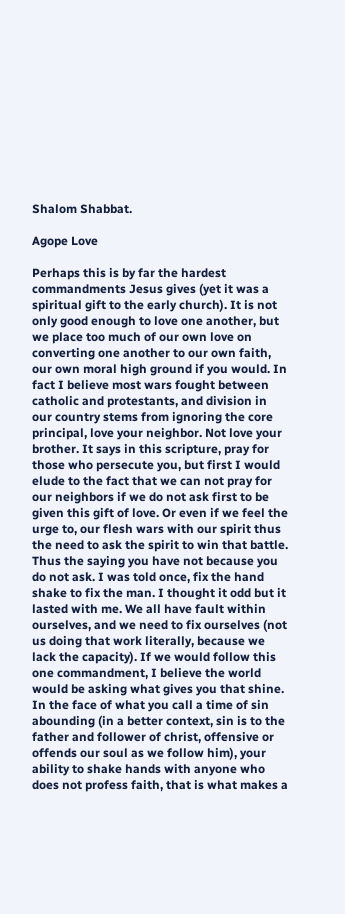Shalom Shabbat.

Agope Love

Perhaps this is by far the hardest commandments Jesus gives (yet it was a spiritual gift to the early church). It is not only good enough to love one another, but we place too much of our own love on converting one another to our own faith, our own moral high ground if you would. In fact I believe most wars fought between catholic and protestants, and division in our country stems from ignoring the core principal, love your neighbor. Not love your brother. It says in this scripture, pray for those who persecute you, but first I would elude to the fact that we can not pray for our neighbors if we do not ask first to be given this gift of love. Or even if we feel the urge to, our flesh wars with our spirit thus the need to ask the spirit to win that battle. Thus the saying you have not because you do not ask. I was told once, fix the hand shake to fix the man. I thought it odd but it lasted with me. We all have fault within ourselves, and we need to fix ourselves (not us doing that work literally, because we lack the capacity). If we would follow this one commandment, I believe the world would be asking what gives you that shine. In the face of what you call a time of sin abounding (in a better context, sin is to the father and follower of christ, offensive or offends our soul as we follow him), your ability to shake hands with anyone who does not profess faith, that is what makes a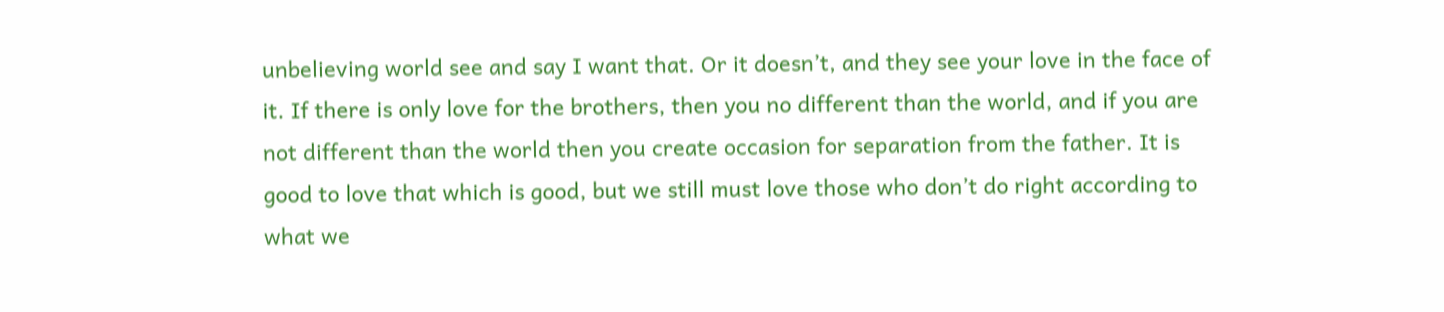unbelieving world see and say I want that. Or it doesn’t, and they see your love in the face of it. If there is only love for the brothers, then you no different than the world, and if you are not different than the world then you create occasion for separation from the father. It is good to love that which is good, but we still must love those who don’t do right according to what we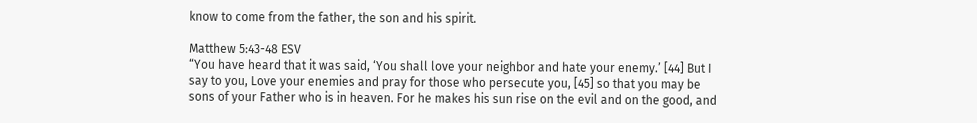know to come from the father, the son and his spirit.

Matthew 5:43-48 ESV
“You have heard that it was said, ‘You shall love your neighbor and hate your enemy.’ [44] But I say to you, Love your enemies and pray for those who persecute you, [45] so that you may be sons of your Father who is in heaven. For he makes his sun rise on the evil and on the good, and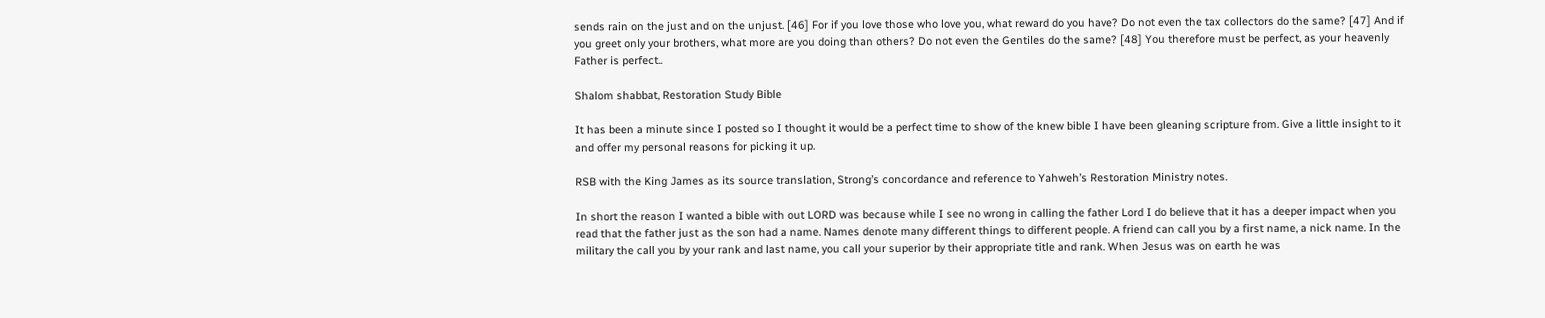sends rain on the just and on the unjust. [46] For if you love those who love you, what reward do you have? Do not even the tax collectors do the same? [47] And if you greet only your brothers, what more are you doing than others? Do not even the Gentiles do the same? [48] You therefore must be perfect, as your heavenly Father is perfect..

Shalom shabbat, Restoration Study Bible

It has been a minute since I posted so I thought it would be a perfect time to show of the knew bible I have been gleaning scripture from. Give a little insight to it and offer my personal reasons for picking it up.

RSB with the King James as its source translation, Strong’s concordance and reference to Yahweh’s Restoration Ministry notes.

In short the reason I wanted a bible with out LORD was because while I see no wrong in calling the father Lord I do believe that it has a deeper impact when you read that the father just as the son had a name. Names denote many different things to different people. A friend can call you by a first name, a nick name. In the military the call you by your rank and last name, you call your superior by their appropriate title and rank. When Jesus was on earth he was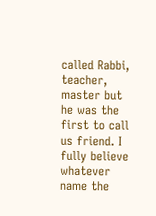called Rabbi, teacher, master but he was the first to call us friend. I fully believe whatever name the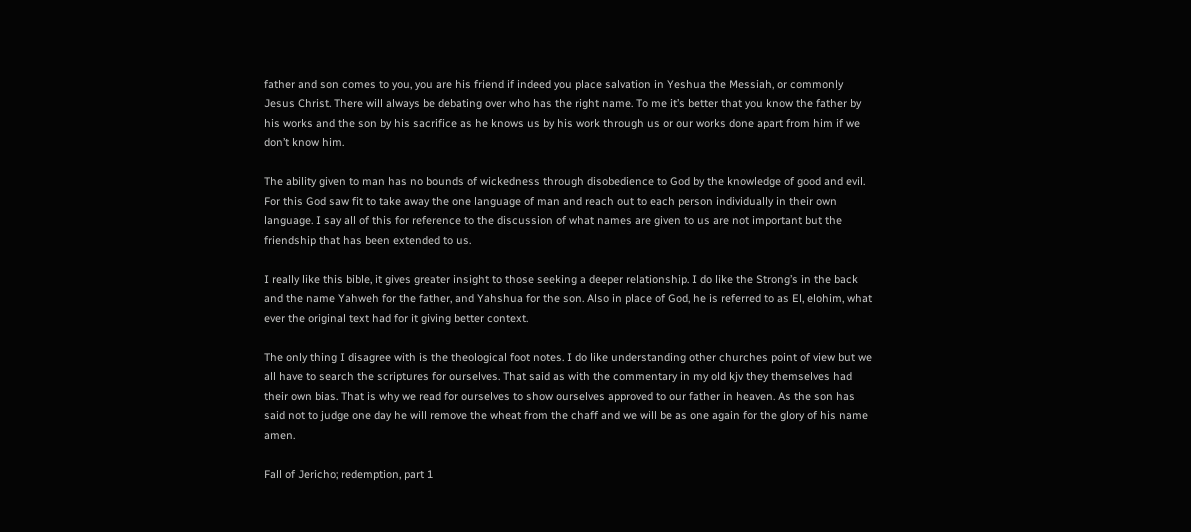father and son comes to you, you are his friend if indeed you place salvation in Yeshua the Messiah, or commonly Jesus Christ. There will always be debating over who has the right name. To me it’s better that you know the father by his works and the son by his sacrifice as he knows us by his work through us or our works done apart from him if we don’t know him.

The ability given to man has no bounds of wickedness through disobedience to God by the knowledge of good and evil. For this God saw fit to take away the one language of man and reach out to each person individually in their own language. I say all of this for reference to the discussion of what names are given to us are not important but the friendship that has been extended to us.

I really like this bible, it gives greater insight to those seeking a deeper relationship. I do like the Strong’s in the back and the name Yahweh for the father, and Yahshua for the son. Also in place of God, he is referred to as El, elohim, what ever the original text had for it giving better context.

The only thing I disagree with is the theological foot notes. I do like understanding other churches point of view but we all have to search the scriptures for ourselves. That said as with the commentary in my old kjv they themselves had their own bias. That is why we read for ourselves to show ourselves approved to our father in heaven. As the son has said not to judge one day he will remove the wheat from the chaff and we will be as one again for the glory of his name amen.

Fall of Jericho; redemption, part 1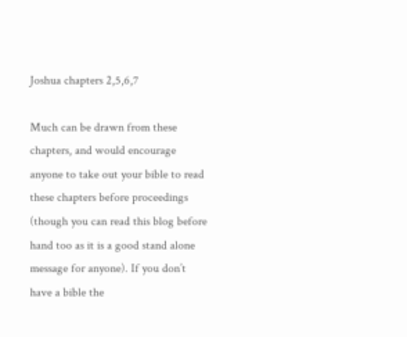Joshua chapters 2,5,6,7

Much can be drawn from these chapters, and would encourage anyone to take out your bible to read these chapters before proceedings (though you can read this blog before hand too as it is a good stand alone message for anyone). If you don’t have a bible the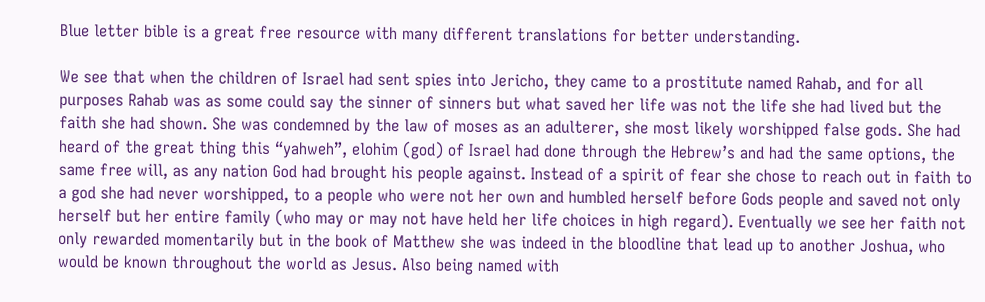Blue letter bible is a great free resource with many different translations for better understanding.

We see that when the children of Israel had sent spies into Jericho, they came to a prostitute named Rahab, and for all purposes Rahab was as some could say the sinner of sinners but what saved her life was not the life she had lived but the faith she had shown. She was condemned by the law of moses as an adulterer, she most likely worshipped false gods. She had heard of the great thing this “yahweh”, elohim (god) of Israel had done through the Hebrew’s and had the same options, the same free will, as any nation God had brought his people against. Instead of a spirit of fear she chose to reach out in faith to a god she had never worshipped, to a people who were not her own and humbled herself before Gods people and saved not only herself but her entire family (who may or may not have held her life choices in high regard). Eventually we see her faith not only rewarded momentarily but in the book of Matthew she was indeed in the bloodline that lead up to another Joshua, who would be known throughout the world as Jesus. Also being named with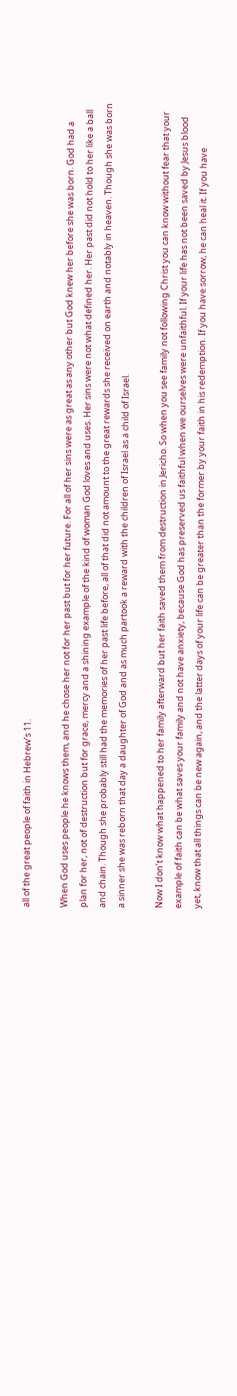all of the great people of faith in Hebrew’s 11.

When God uses people he knows them, and he chose her not for her past but for her future. For all of her sins were as great as any other but God knew her before she was born. God had a plan for her, not of destruction but for grace, mercy and a shining example of the kind of woman God loves and uses. Her sins were not what defined her. Her past did not hold to her like a ball and chain. Though she probably still had the memories of her past life before, all of that did not amount to the great rewards she received on earth and notably in heaven. Though she was born a sinner she was reborn that day a daughter of God and as much partook a reward with the children of Israel as a child of Israel.

Now I don’t know what happened to her family afterward but her faith saved them from destruction in Jericho. So when you see family not following Christ you can know without fear that your example of faith can be what saves your family and not have anxiety, because God has preserved us faithful when we ourselves were unfaithful. If your life has not been saved by Jesus blood yet, know that all things can be new again, and the latter days of your life can be greater than the former by your faith in his redemption. If you have sorrow, he can heal it. If you have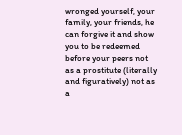wronged yourself, your family, your friends, he can forgive it and show you to be redeemed before your peers not as a prostitute (literally and figuratively) not as a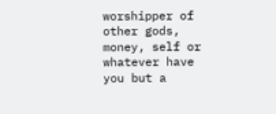worshipper of other gods, money, self or whatever have you but a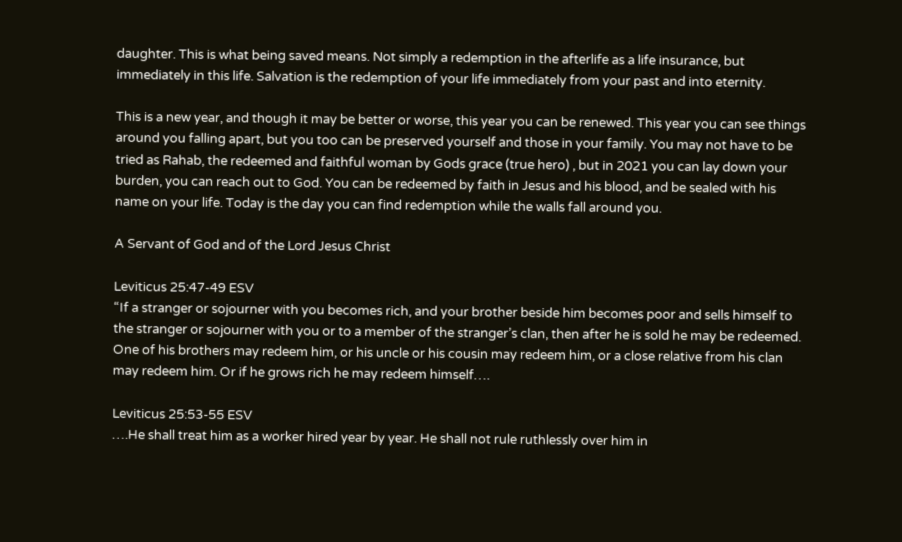daughter. This is what being saved means. Not simply a redemption in the afterlife as a life insurance, but immediately in this life. Salvation is the redemption of your life immediately from your past and into eternity.

This is a new year, and though it may be better or worse, this year you can be renewed. This year you can see things around you falling apart, but you too can be preserved yourself and those in your family. You may not have to be tried as Rahab, the redeemed and faithful woman by Gods grace (true hero) , but in 2021 you can lay down your burden, you can reach out to God. You can be redeemed by faith in Jesus and his blood, and be sealed with his name on your life. Today is the day you can find redemption while the walls fall around you.

A Servant of God and of the Lord Jesus Christ

Leviticus 25:47-49 ESV
“If a stranger or sojourner with you becomes rich, and your brother beside him becomes poor and sells himself to the stranger or sojourner with you or to a member of the stranger’s clan, then after he is sold he may be redeemed. One of his brothers may redeem him, or his uncle or his cousin may redeem him, or a close relative from his clan may redeem him. Or if he grows rich he may redeem himself….

Leviticus 25:53-55 ESV
….He shall treat him as a worker hired year by year. He shall not rule ruthlessly over him in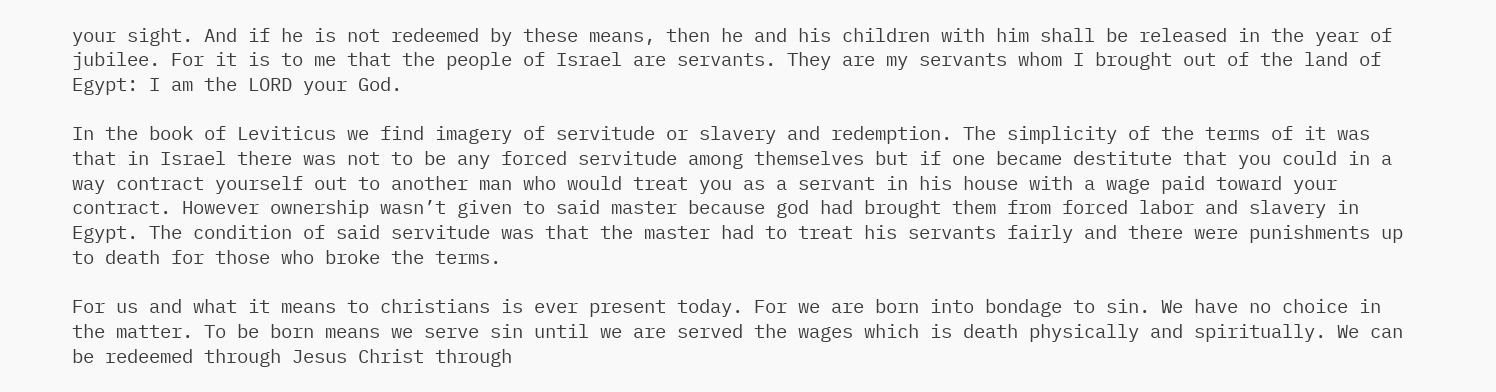your sight. And if he is not redeemed by these means, then he and his children with him shall be released in the year of jubilee. For it is to me that the people of Israel are servants. They are my servants whom I brought out of the land of Egypt: I am the LORD your God.

In the book of Leviticus we find imagery of servitude or slavery and redemption. The simplicity of the terms of it was that in Israel there was not to be any forced servitude among themselves but if one became destitute that you could in a way contract yourself out to another man who would treat you as a servant in his house with a wage paid toward your contract. However ownership wasn’t given to said master because god had brought them from forced labor and slavery in Egypt. The condition of said servitude was that the master had to treat his servants fairly and there were punishments up to death for those who broke the terms.

For us and what it means to christians is ever present today. For we are born into bondage to sin. We have no choice in the matter. To be born means we serve sin until we are served the wages which is death physically and spiritually. We can be redeemed through Jesus Christ through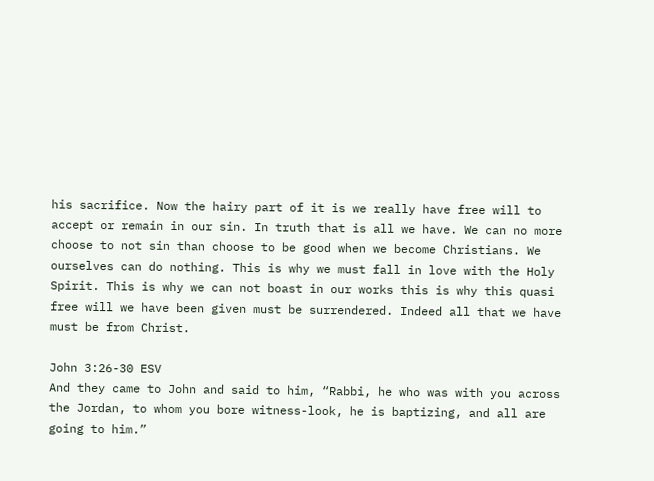his sacrifice. Now the hairy part of it is we really have free will to accept or remain in our sin. In truth that is all we have. We can no more choose to not sin than choose to be good when we become Christians. We ourselves can do nothing. This is why we must fall in love with the Holy Spirit. This is why we can not boast in our works this is why this quasi free will we have been given must be surrendered. Indeed all that we have must be from Christ.

John 3:26-30 ESV
And they came to John and said to him, “Rabbi, he who was with you across the Jordan, to whom you bore witness-look, he is baptizing, and all are going to him.”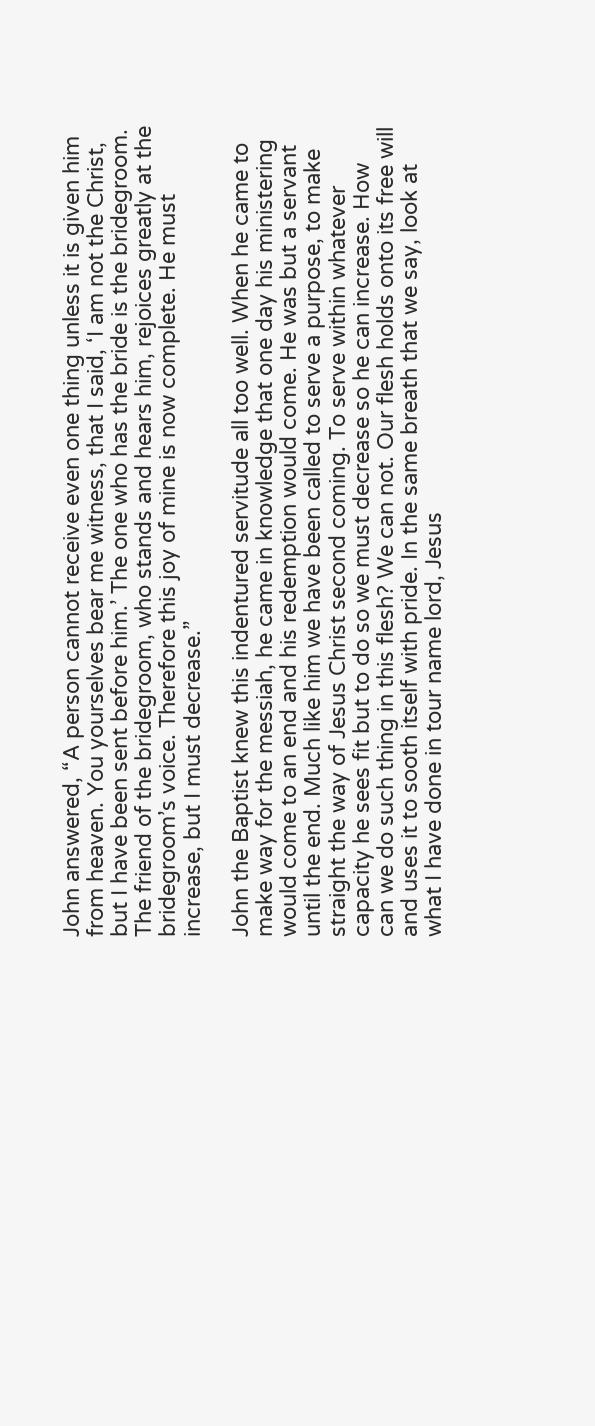John answered, “A person cannot receive even one thing unless it is given him from heaven. You yourselves bear me witness, that I said, ‘I am not the Christ, but I have been sent before him.’ The one who has the bride is the bridegroom. The friend of the bridegroom, who stands and hears him, rejoices greatly at the bridegroom’s voice. Therefore this joy of mine is now complete. He must increase, but I must decrease.”

John the Baptist knew this indentured servitude all too well. When he came to make way for the messiah, he came in knowledge that one day his ministering would come to an end and his redemption would come. He was but a servant until the end. Much like him we have been called to serve a purpose, to make straight the way of Jesus Christ second coming. To serve within whatever capacity he sees fit but to do so we must decrease so he can increase. How can we do such thing in this flesh? We can not. Our flesh holds onto its free will and uses it to sooth itself with pride. In the same breath that we say, look at what I have done in tour name lord, Jesus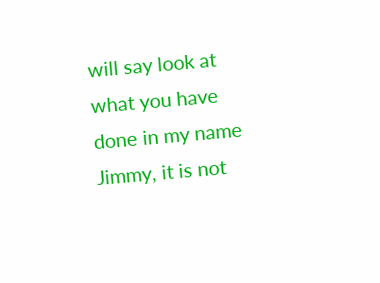will say look at what you have done in my name Jimmy, it is not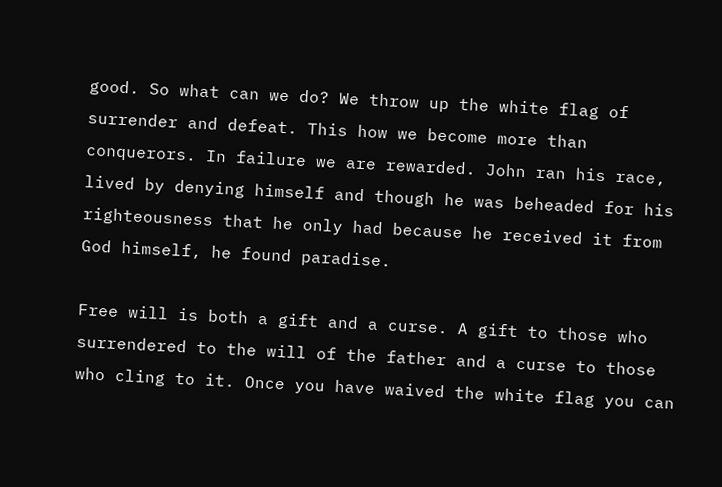good. So what can we do? We throw up the white flag of surrender and defeat. This how we become more than conquerors. In failure we are rewarded. John ran his race, lived by denying himself and though he was beheaded for his righteousness that he only had because he received it from God himself, he found paradise.

Free will is both a gift and a curse. A gift to those who surrendered to the will of the father and a curse to those who cling to it. Once you have waived the white flag you can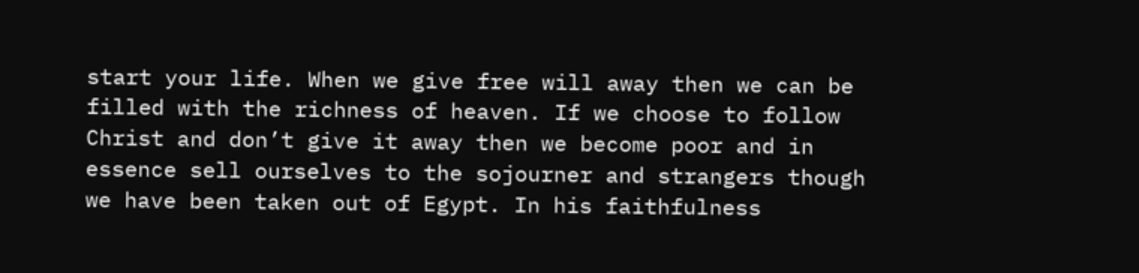start your life. When we give free will away then we can be filled with the richness of heaven. If we choose to follow Christ and don’t give it away then we become poor and in essence sell ourselves to the sojourner and strangers though we have been taken out of Egypt. In his faithfulness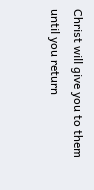Christ will give you to them until you return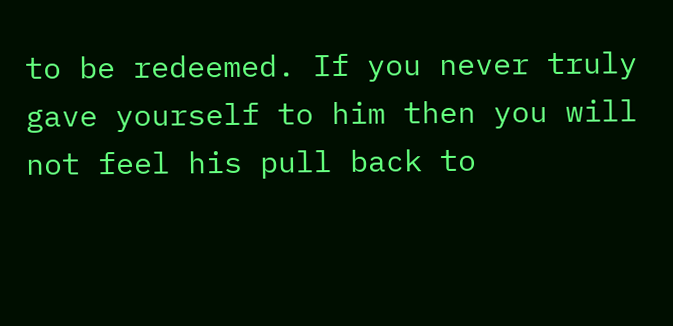to be redeemed. If you never truly gave yourself to him then you will not feel his pull back to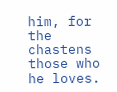him, for the chastens those who he loves.